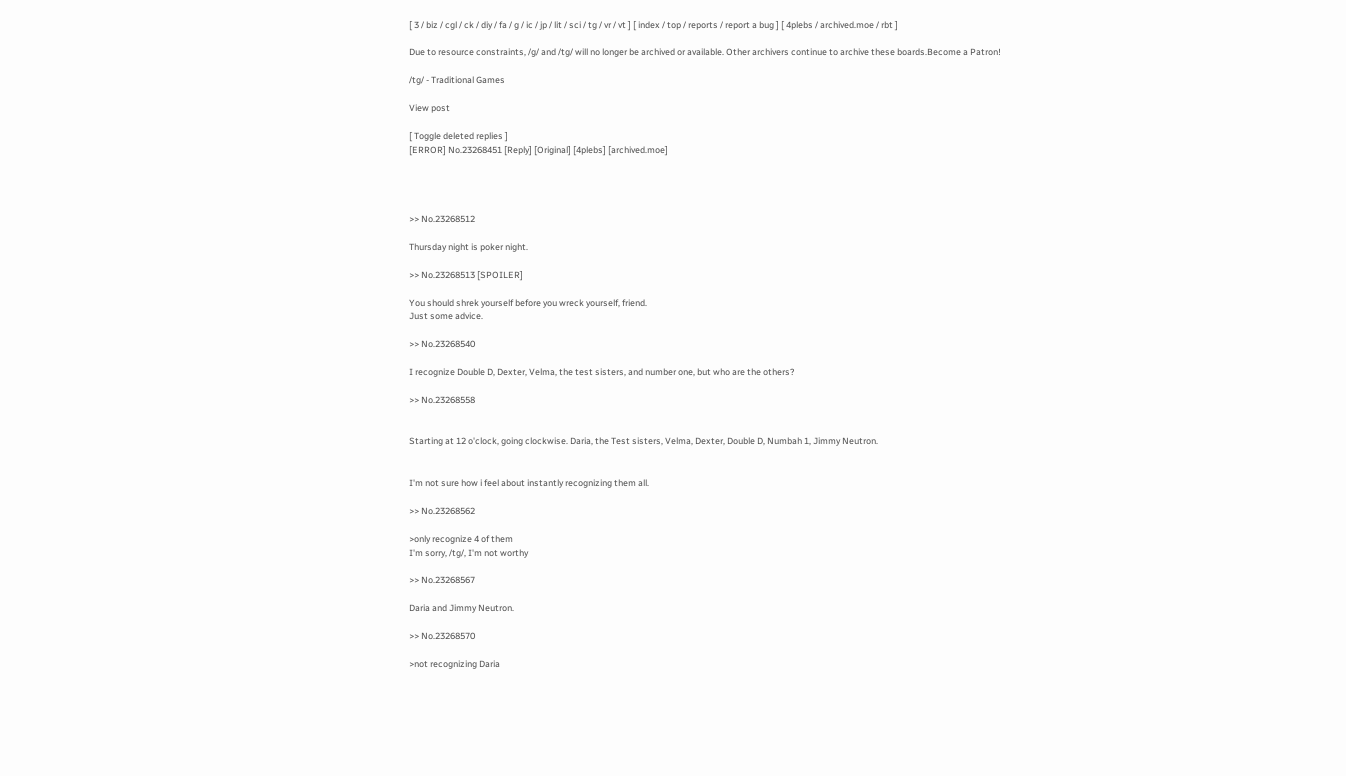[ 3 / biz / cgl / ck / diy / fa / g / ic / jp / lit / sci / tg / vr / vt ] [ index / top / reports / report a bug ] [ 4plebs / archived.moe / rbt ]

Due to resource constraints, /g/ and /tg/ will no longer be archived or available. Other archivers continue to archive these boards.Become a Patron!

/tg/ - Traditional Games

View post

[ Toggle deleted replies ]
[ERROR] No.23268451 [Reply] [Original] [4plebs] [archived.moe]




>> No.23268512

Thursday night is poker night.

>> No.23268513 [SPOILER]

You should shrek yourself before you wreck yourself, friend.
Just some advice.

>> No.23268540

I recognize Double D, Dexter, Velma, the test sisters, and number one, but who are the others?

>> No.23268558


Starting at 12 o'clock, going clockwise. Daria, the Test sisters, Velma, Dexter, Double D, Numbah 1, Jimmy Neutron.


I'm not sure how i feel about instantly recognizing them all.

>> No.23268562

>only recognize 4 of them
I'm sorry, /tg/, I'm not worthy

>> No.23268567

Daria and Jimmy Neutron.

>> No.23268570

>not recognizing Daria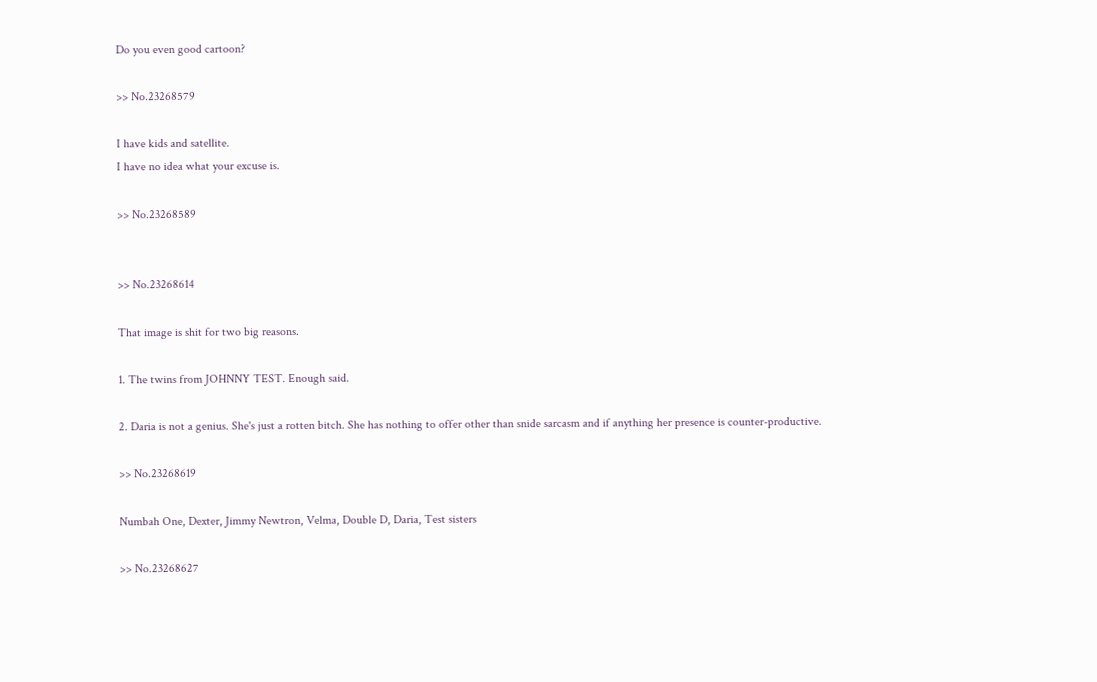Do you even good cartoon?

>> No.23268579

I have kids and satellite.
I have no idea what your excuse is.

>> No.23268589


>> No.23268614

That image is shit for two big reasons.

1. The twins from JOHNNY TEST. Enough said.

2. Daria is not a genius. She's just a rotten bitch. She has nothing to offer other than snide sarcasm and if anything her presence is counter-productive.

>> No.23268619

Numbah One, Dexter, Jimmy Newtron, Velma, Double D, Daria, Test sisters

>> No.23268627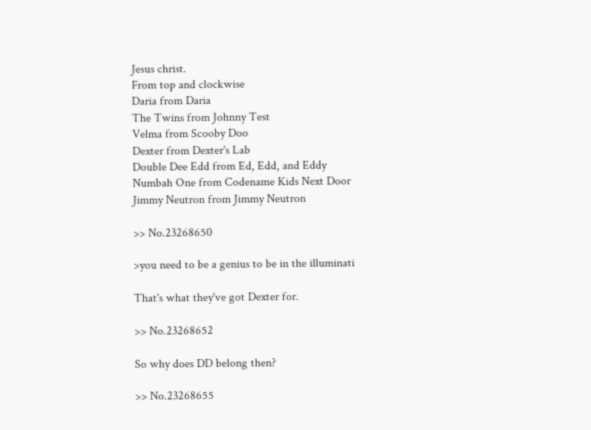Jesus christ.
From top and clockwise
Daria from Daria
The Twins from Johnny Test
Velma from Scooby Doo
Dexter from Dexter's Lab
Double Dee Edd from Ed, Edd, and Eddy
Numbah One from Codename Kids Next Door
Jimmy Neutron from Jimmy Neutron

>> No.23268650

>you need to be a genius to be in the illuminati

That's what they've got Dexter for.

>> No.23268652

So why does DD belong then?

>> No.23268655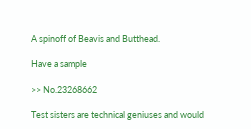A spinoff of Beavis and Butthead.

Have a sample

>> No.23268662

Test sisters are technical geniuses and would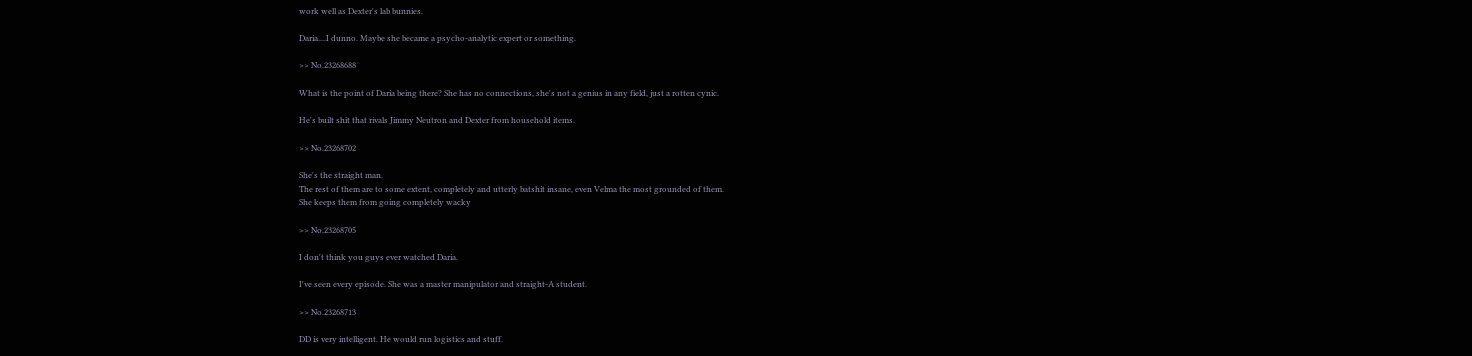work well as Dexter's lab bunnies.

Daria....I dunno. Maybe she became a psycho-analytic expert or something.

>> No.23268688

What is the point of Daria being there? She has no connections, she's not a genius in any field, just a rotten cynic.

He's built shit that rivals Jimmy Neutron and Dexter from household items.

>> No.23268702

She's the straight man.
The rest of them are to some extent, completely and utterly batshit insane, even Velma the most grounded of them.
She keeps them from going completely wacky

>> No.23268705

I don't think you guys ever watched Daria.

I've seen every episode. She was a master manipulator and straight-A student.

>> No.23268713

DD is very intelligent. He would run logistics and stuff.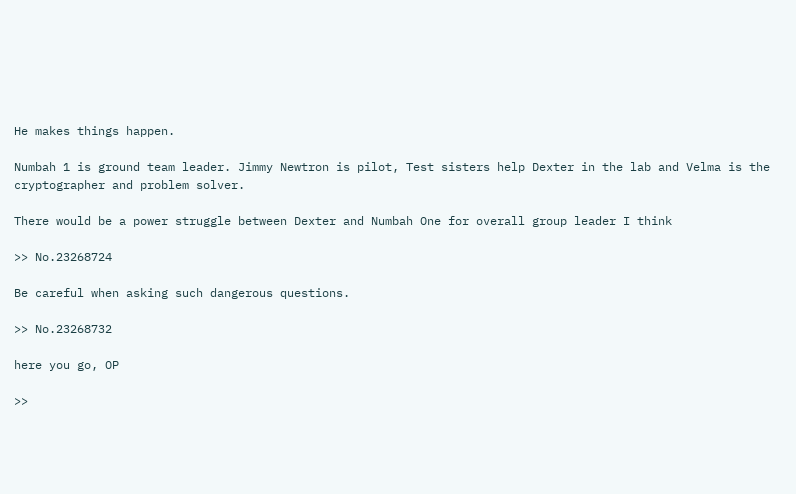He makes things happen.

Numbah 1 is ground team leader. Jimmy Newtron is pilot, Test sisters help Dexter in the lab and Velma is the cryptographer and problem solver.

There would be a power struggle between Dexter and Numbah One for overall group leader I think

>> No.23268724

Be careful when asking such dangerous questions.

>> No.23268732

here you go, OP

>>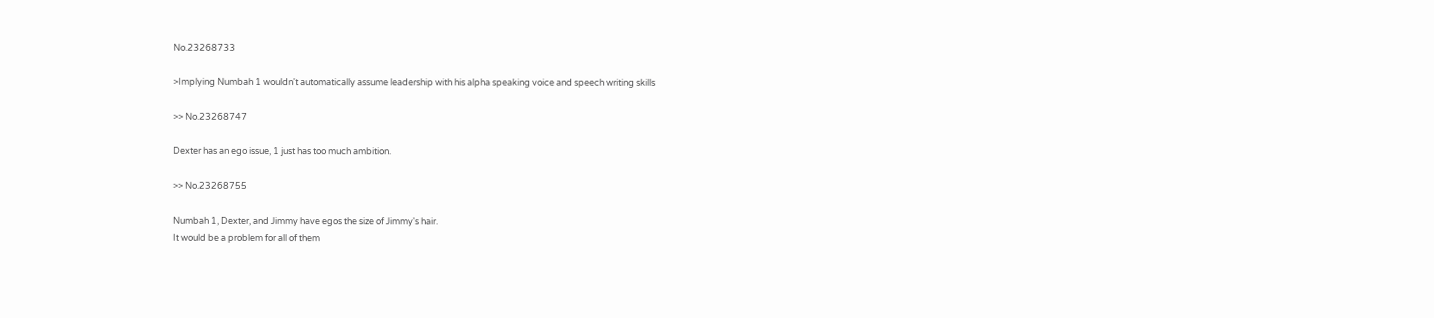No.23268733

>Implying Numbah 1 wouldn't automatically assume leadership with his alpha speaking voice and speech writing skills

>> No.23268747

Dexter has an ego issue, 1 just has too much ambition.

>> No.23268755

Numbah 1, Dexter, and Jimmy have egos the size of Jimmy's hair.
It would be a problem for all of them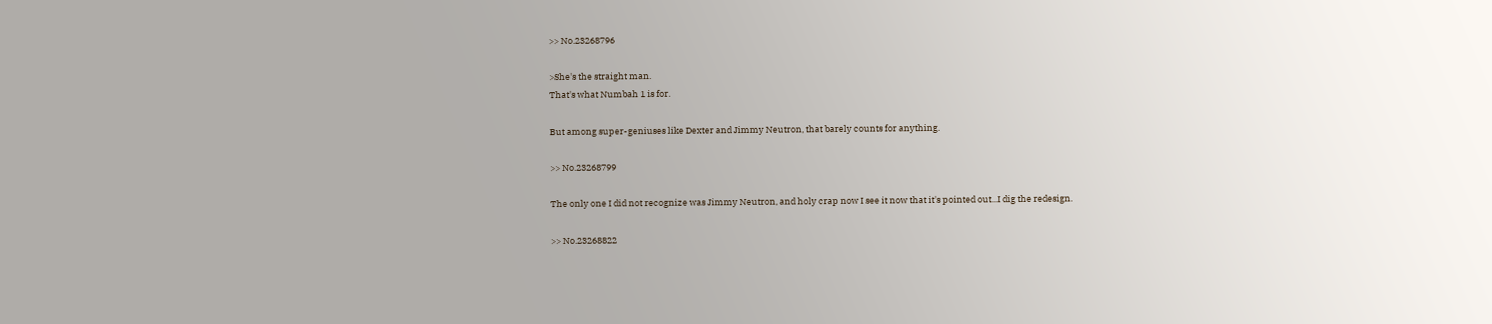>> No.23268796

>She's the straight man.
That's what Numbah 1 is for.

But among super-geniuses like Dexter and Jimmy Neutron, that barely counts for anything.

>> No.23268799

The only one I did not recognize was Jimmy Neutron, and holy crap now I see it now that it's pointed out...I dig the redesign.

>> No.23268822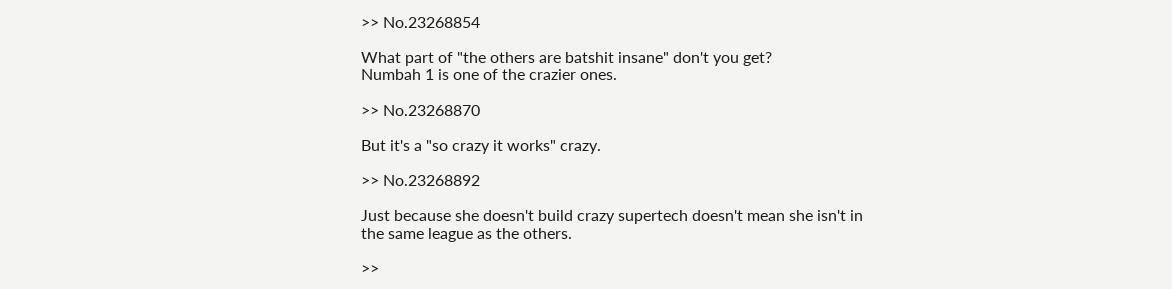>> No.23268854

What part of "the others are batshit insane" don't you get?
Numbah 1 is one of the crazier ones.

>> No.23268870

But it's a "so crazy it works" crazy.

>> No.23268892

Just because she doesn't build crazy supertech doesn't mean she isn't in the same league as the others.

>>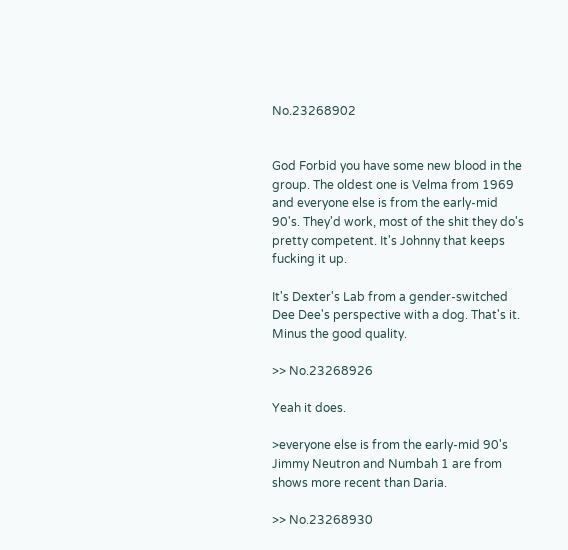No.23268902


God Forbid you have some new blood in the group. The oldest one is Velma from 1969 and everyone else is from the early-mid 90's. They'd work, most of the shit they do's pretty competent. It's Johnny that keeps fucking it up.

It's Dexter's Lab from a gender-switched Dee Dee's perspective with a dog. That's it. Minus the good quality.

>> No.23268926

Yeah it does.

>everyone else is from the early-mid 90's
Jimmy Neutron and Numbah 1 are from shows more recent than Daria.

>> No.23268930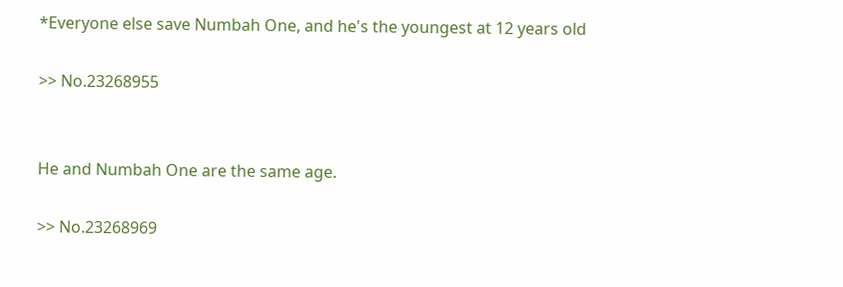*Everyone else save Numbah One, and he's the youngest at 12 years old

>> No.23268955


He and Numbah One are the same age.

>> No.23268969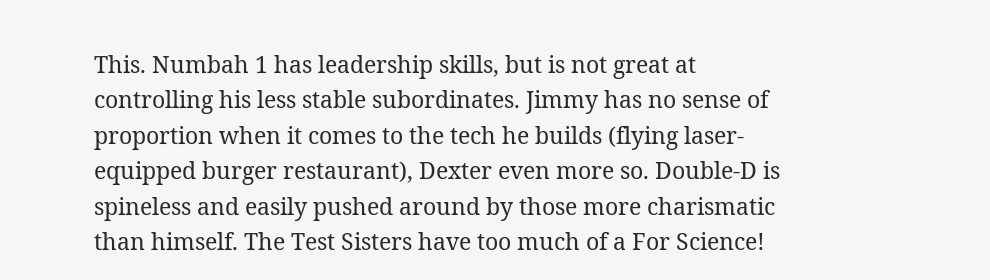This. Numbah 1 has leadership skills, but is not great at controlling his less stable subordinates. Jimmy has no sense of proportion when it comes to the tech he builds (flying laser-equipped burger restaurant), Dexter even more so. Double-D is spineless and easily pushed around by those more charismatic than himself. The Test Sisters have too much of a For Science!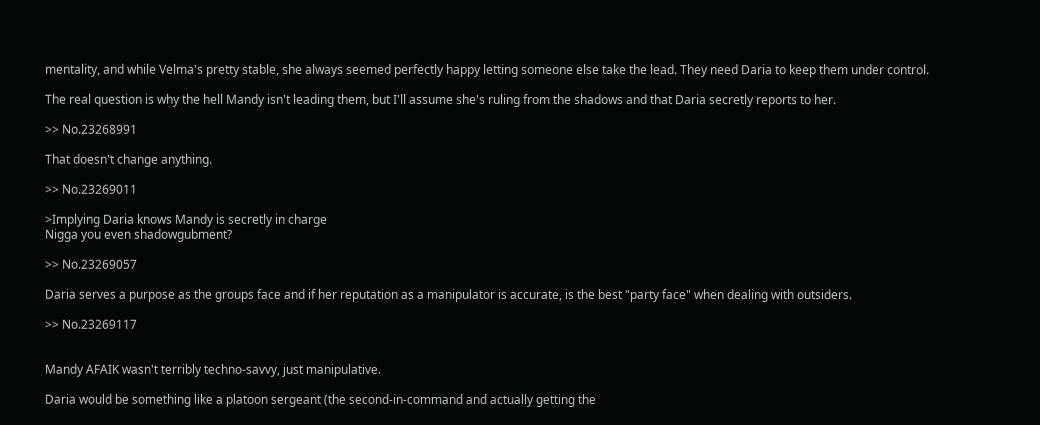mentality, and while Velma's pretty stable, she always seemed perfectly happy letting someone else take the lead. They need Daria to keep them under control.

The real question is why the hell Mandy isn't leading them, but I'll assume she's ruling from the shadows and that Daria secretly reports to her.

>> No.23268991

That doesn't change anything.

>> No.23269011

>Implying Daria knows Mandy is secretly in charge
Nigga you even shadowgubment?

>> No.23269057

Daria serves a purpose as the groups face and if her reputation as a manipulator is accurate, is the best "party face" when dealing with outsiders.

>> No.23269117


Mandy AFAIK wasn't terribly techno-savvy, just manipulative.

Daria would be something like a platoon sergeant (the second-in-command and actually getting the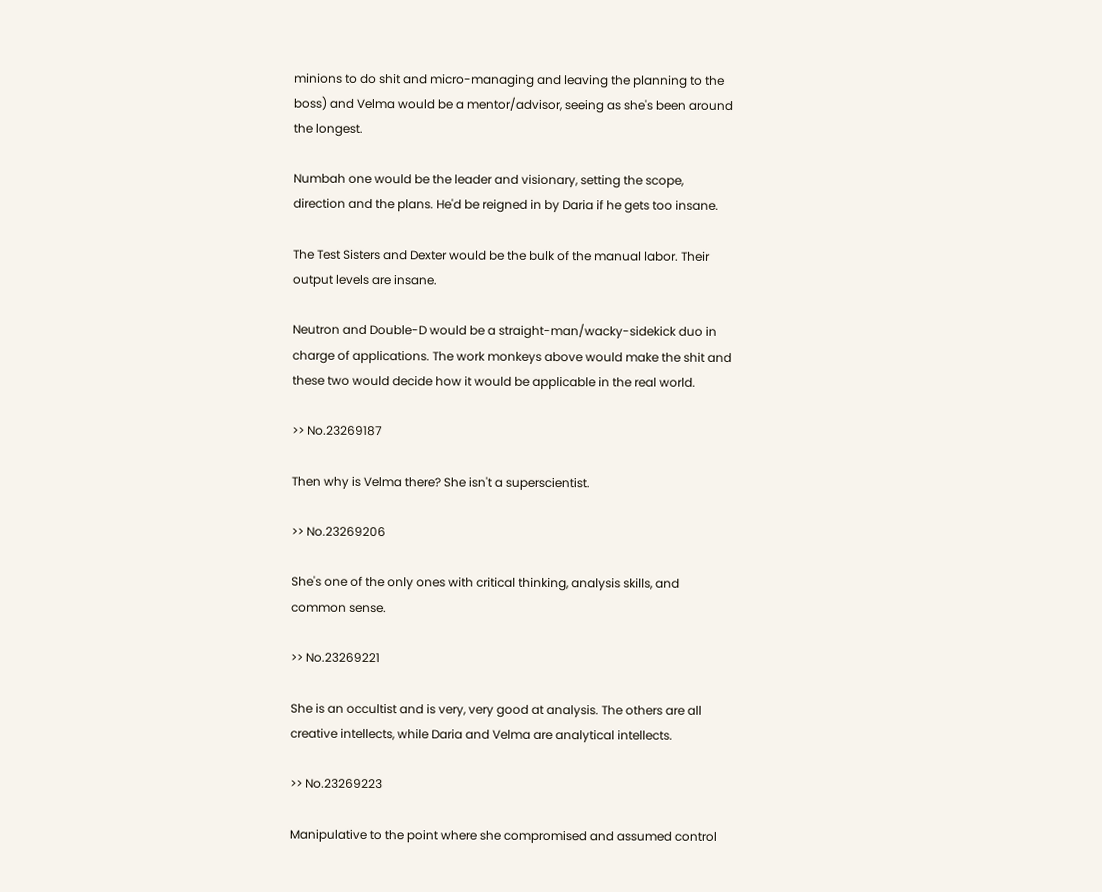minions to do shit and micro-managing and leaving the planning to the boss) and Velma would be a mentor/advisor, seeing as she's been around the longest.

Numbah one would be the leader and visionary, setting the scope, direction and the plans. He'd be reigned in by Daria if he gets too insane.

The Test Sisters and Dexter would be the bulk of the manual labor. Their output levels are insane.

Neutron and Double-D would be a straight-man/wacky-sidekick duo in charge of applications. The work monkeys above would make the shit and these two would decide how it would be applicable in the real world.

>> No.23269187

Then why is Velma there? She isn't a superscientist.

>> No.23269206

She's one of the only ones with critical thinking, analysis skills, and common sense.

>> No.23269221

She is an occultist and is very, very good at analysis. The others are all creative intellects, while Daria and Velma are analytical intellects.

>> No.23269223

Manipulative to the point where she compromised and assumed control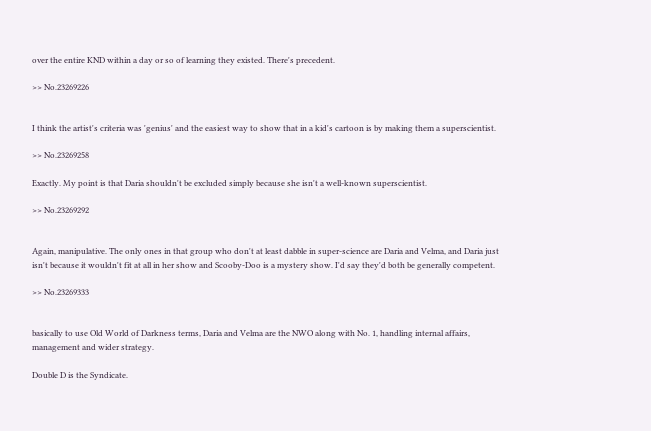over the entire KND within a day or so of learning they existed. There's precedent.

>> No.23269226


I think the artist's criteria was 'genius' and the easiest way to show that in a kid's cartoon is by making them a superscientist.

>> No.23269258

Exactly. My point is that Daria shouldn't be excluded simply because she isn't a well-known superscientist.

>> No.23269292


Again, manipulative. The only ones in that group who don't at least dabble in super-science are Daria and Velma, and Daria just isn't because it wouldn't fit at all in her show and Scooby-Doo is a mystery show. I'd say they'd both be generally competent.

>> No.23269333


basically to use Old World of Darkness terms, Daria and Velma are the NWO along with No. 1, handling internal affairs, management and wider strategy.

Double D is the Syndicate.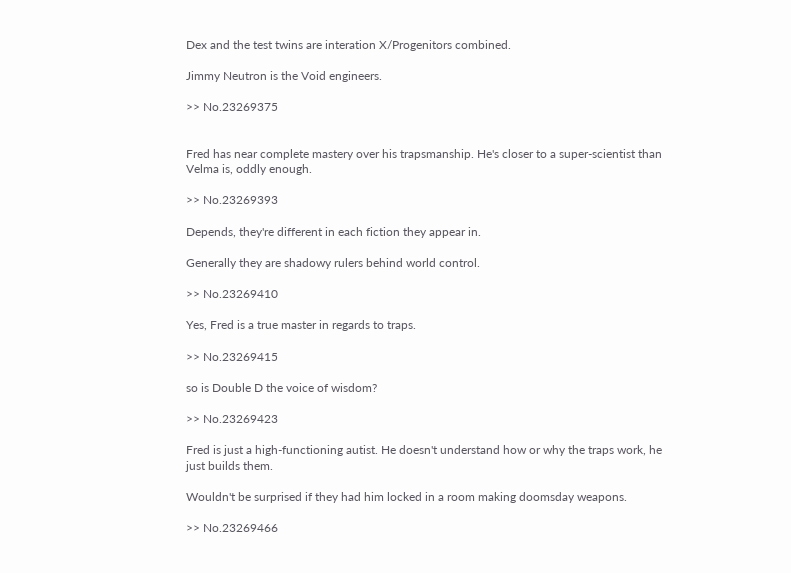Dex and the test twins are interation X/Progenitors combined.

Jimmy Neutron is the Void engineers.

>> No.23269375


Fred has near complete mastery over his trapsmanship. He's closer to a super-scientist than Velma is, oddly enough.

>> No.23269393

Depends, they're different in each fiction they appear in.

Generally they are shadowy rulers behind world control.

>> No.23269410

Yes, Fred is a true master in regards to traps.

>> No.23269415

so is Double D the voice of wisdom?

>> No.23269423

Fred is just a high-functioning autist. He doesn't understand how or why the traps work, he just builds them.

Wouldn't be surprised if they had him locked in a room making doomsday weapons.

>> No.23269466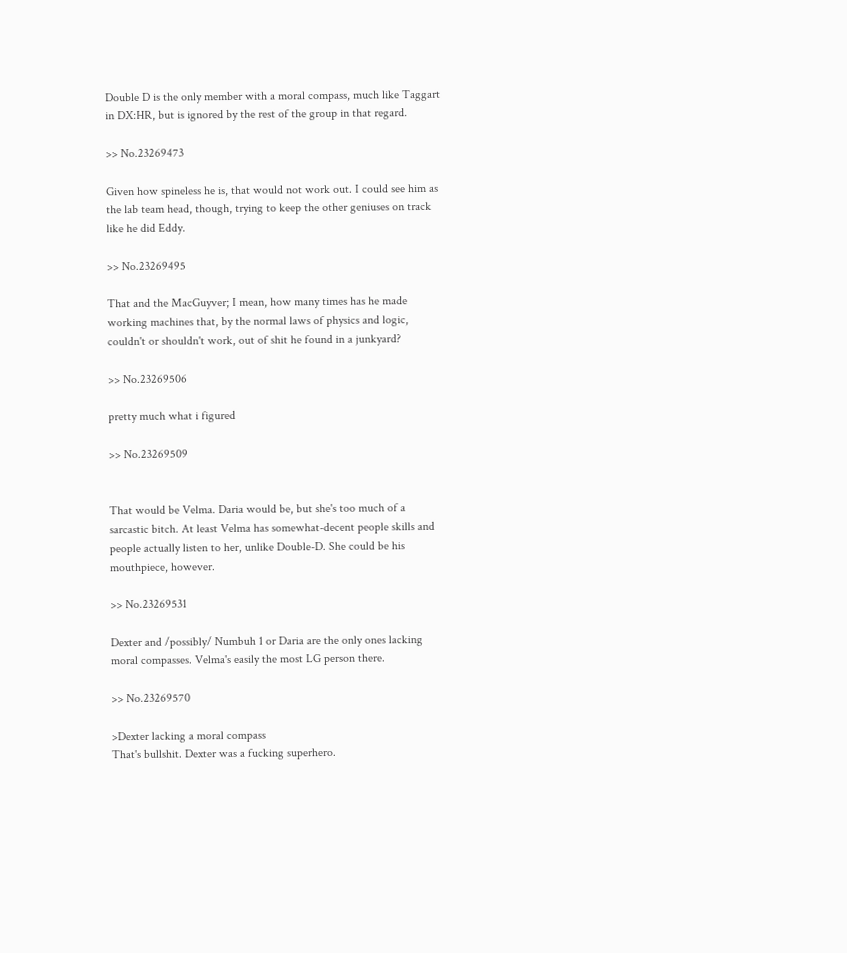Double D is the only member with a moral compass, much like Taggart in DX:HR, but is ignored by the rest of the group in that regard.

>> No.23269473

Given how spineless he is, that would not work out. I could see him as the lab team head, though, trying to keep the other geniuses on track like he did Eddy.

>> No.23269495

That and the MacGuyver; I mean, how many times has he made working machines that, by the normal laws of physics and logic, couldn't or shouldn't work, out of shit he found in a junkyard?

>> No.23269506

pretty much what i figured

>> No.23269509


That would be Velma. Daria would be, but she's too much of a sarcastic bitch. At least Velma has somewhat-decent people skills and people actually listen to her, unlike Double-D. She could be his mouthpiece, however.

>> No.23269531

Dexter and /possibly/ Numbuh 1 or Daria are the only ones lacking moral compasses. Velma's easily the most LG person there.

>> No.23269570

>Dexter lacking a moral compass
That's bullshit. Dexter was a fucking superhero.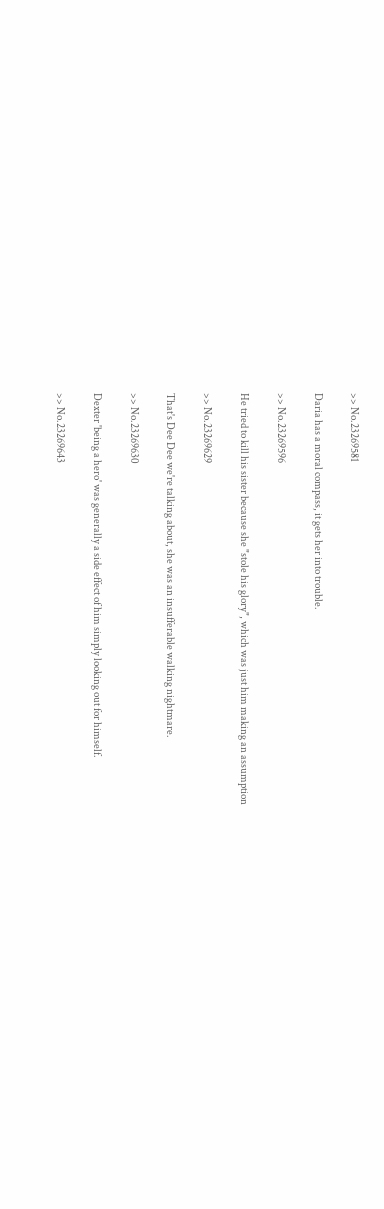>> No.23269581

Daria has a moral compass, it gets her into trouble.

>> No.23269596

He tried to kill his sister because she "stole his glory", which was just him making an assumption

>> No.23269629

That's Dee Dee we're talking about, she was an insufferable walking nightmare.

>> No.23269630

Dexter 'being a hero' was generally a side effect of him simply looking out for himself.

>> No.23269643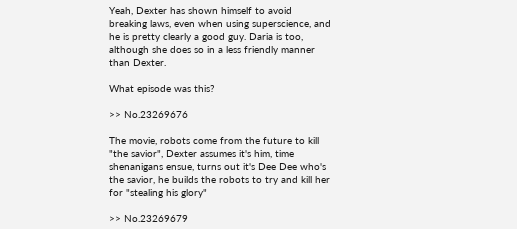Yeah, Dexter has shown himself to avoid breaking laws, even when using superscience, and he is pretty clearly a good guy. Daria is too, although she does so in a less friendly manner than Dexter.

What episode was this?

>> No.23269676

The movie, robots come from the future to kill "the savior", Dexter assumes it's him, time shenanigans ensue, turns out it's Dee Dee who's the savior, he builds the robots to try and kill her for "stealing his glory"

>> No.23269679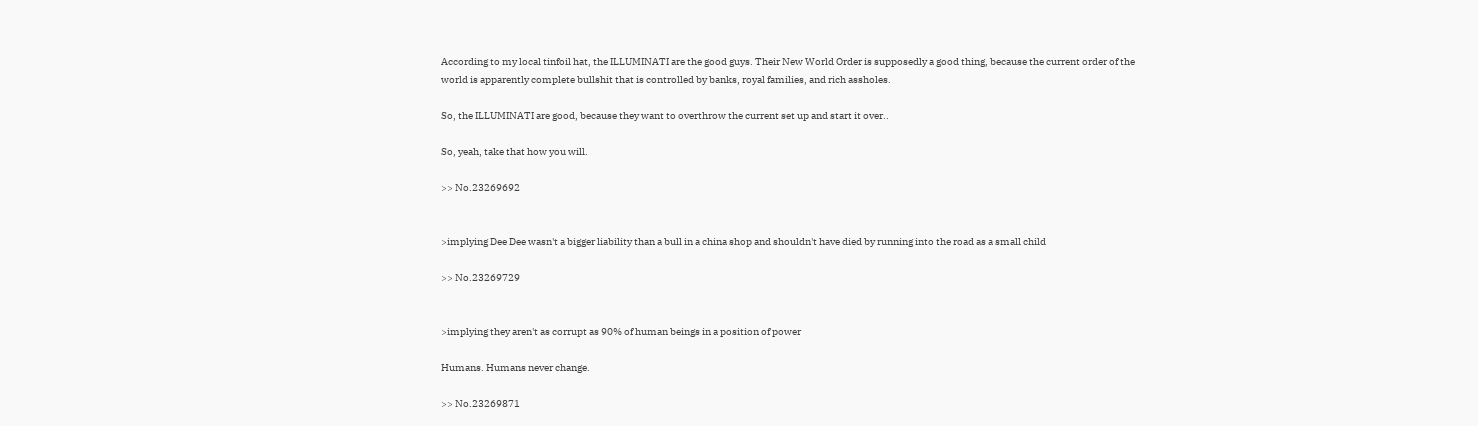According to my local tinfoil hat, the ILLUMINATI are the good guys. Their New World Order is supposedly a good thing, because the current order of the world is apparently complete bullshit that is controlled by banks, royal families, and rich assholes.

So, the ILLUMINATI are good, because they want to overthrow the current set up and start it over..

So, yeah, take that how you will.

>> No.23269692


>implying Dee Dee wasn't a bigger liability than a bull in a china shop and shouldn't have died by running into the road as a small child

>> No.23269729


>implying they aren't as corrupt as 90% of human beings in a position of power

Humans. Humans never change.

>> No.23269871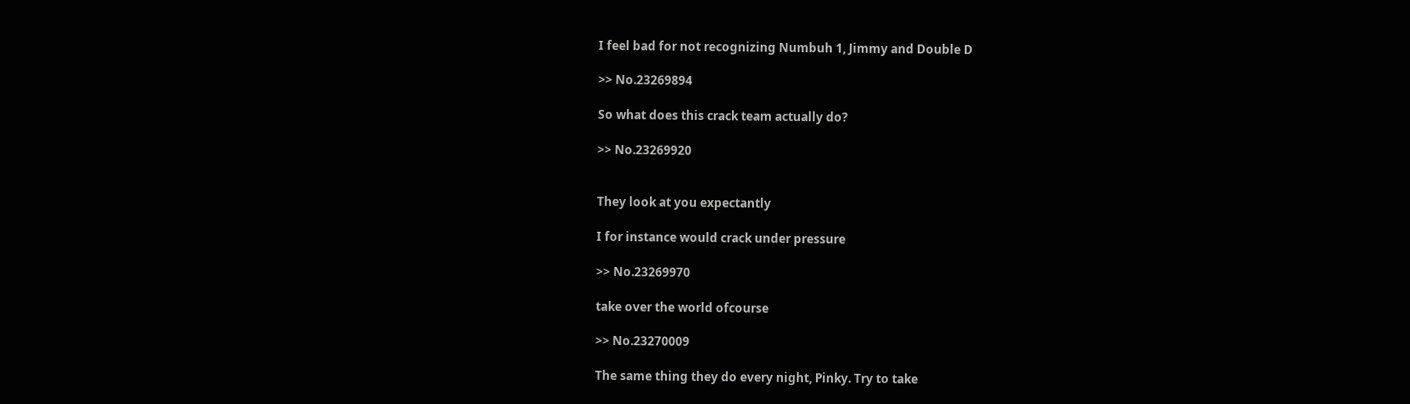I feel bad for not recognizing Numbuh 1, Jimmy and Double D

>> No.23269894

So what does this crack team actually do?

>> No.23269920


They look at you expectantly

I for instance would crack under pressure

>> No.23269970

take over the world ofcourse

>> No.23270009

The same thing they do every night, Pinky. Try to take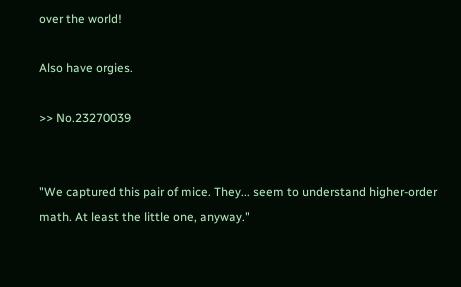over the world!

Also have orgies.

>> No.23270039


"We captured this pair of mice. They... seem to understand higher-order math. At least the little one, anyway."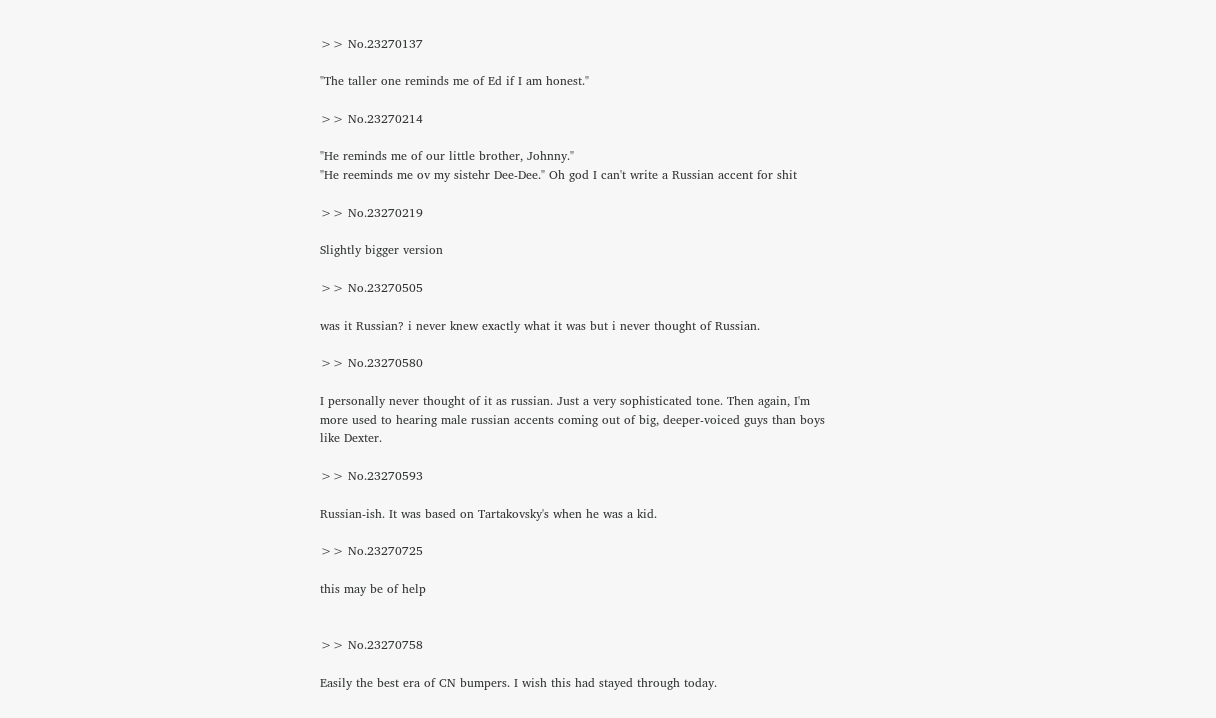>> No.23270137

"The taller one reminds me of Ed if I am honest."

>> No.23270214

"He reminds me of our little brother, Johnny."
"He reeminds me ov my sistehr Dee-Dee." Oh god I can't write a Russian accent for shit

>> No.23270219

Slightly bigger version

>> No.23270505

was it Russian? i never knew exactly what it was but i never thought of Russian.

>> No.23270580

I personally never thought of it as russian. Just a very sophisticated tone. Then again, I'm more used to hearing male russian accents coming out of big, deeper-voiced guys than boys like Dexter.

>> No.23270593

Russian-ish. It was based on Tartakovsky's when he was a kid.

>> No.23270725

this may be of help


>> No.23270758

Easily the best era of CN bumpers. I wish this had stayed through today.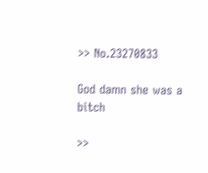>> No.23270833

God damn she was a bitch

>>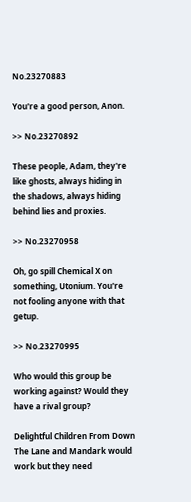No.23270883

You're a good person, Anon.

>> No.23270892

These people, Adam, they're like ghosts, always hiding in the shadows, always hiding behind lies and proxies.

>> No.23270958

Oh, go spill Chemical X on something, Utonium. You're not fooling anyone with that getup.

>> No.23270995

Who would this group be working against? Would they have a rival group?

Delightful Children From Down The Lane and Mandark would work but they need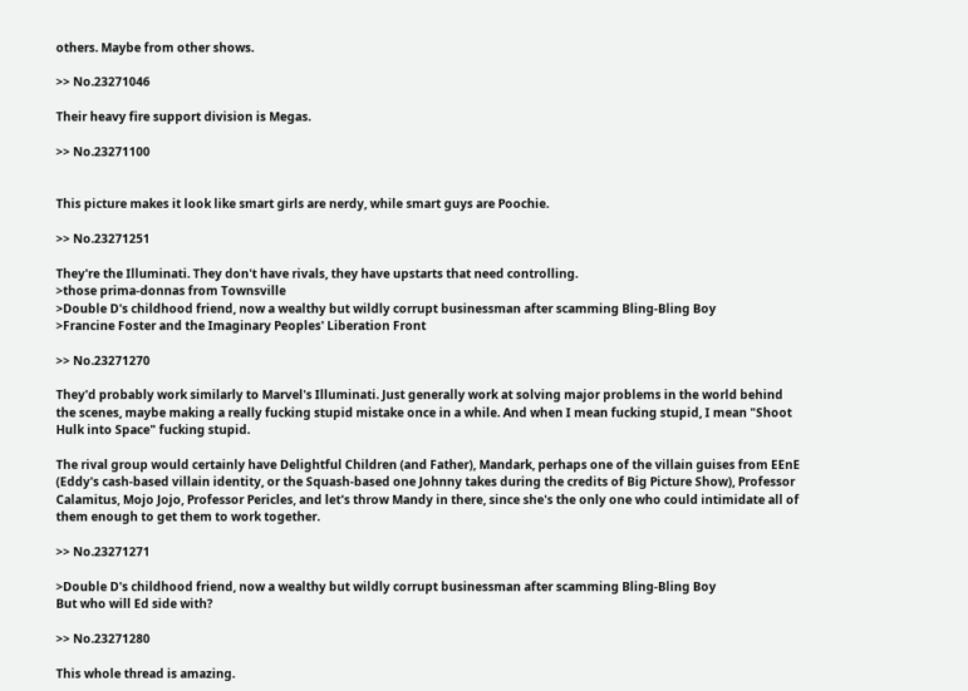others. Maybe from other shows.

>> No.23271046

Their heavy fire support division is Megas.

>> No.23271100


This picture makes it look like smart girls are nerdy, while smart guys are Poochie.

>> No.23271251

They're the Illuminati. They don't have rivals, they have upstarts that need controlling.
>those prima-donnas from Townsville
>Double D's childhood friend, now a wealthy but wildly corrupt businessman after scamming Bling-Bling Boy
>Francine Foster and the Imaginary Peoples' Liberation Front

>> No.23271270

They'd probably work similarly to Marvel's Illuminati. Just generally work at solving major problems in the world behind the scenes, maybe making a really fucking stupid mistake once in a while. And when I mean fucking stupid, I mean "Shoot Hulk into Space" fucking stupid.

The rival group would certainly have Delightful Children (and Father), Mandark, perhaps one of the villain guises from EEnE (Eddy's cash-based villain identity, or the Squash-based one Johnny takes during the credits of Big Picture Show), Professor Calamitus, Mojo Jojo, Professor Pericles, and let's throw Mandy in there, since she's the only one who could intimidate all of them enough to get them to work together.

>> No.23271271

>Double D's childhood friend, now a wealthy but wildly corrupt businessman after scamming Bling-Bling Boy
But who will Ed side with?

>> No.23271280

This whole thread is amazing.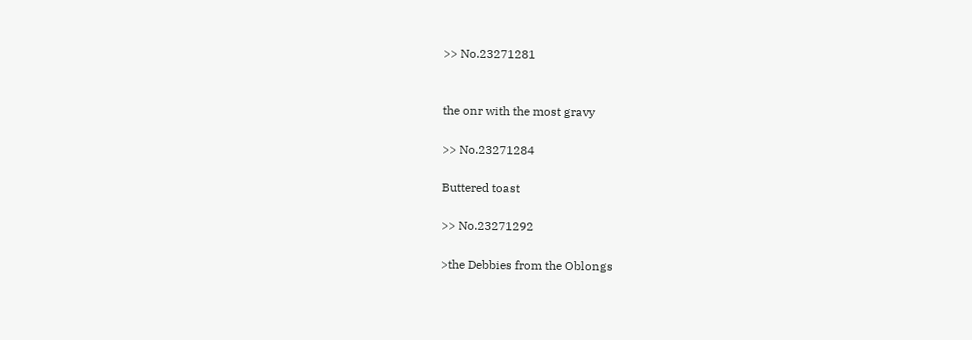>> No.23271281


the onr with the most gravy

>> No.23271284

Buttered toast

>> No.23271292

>the Debbies from the Oblongs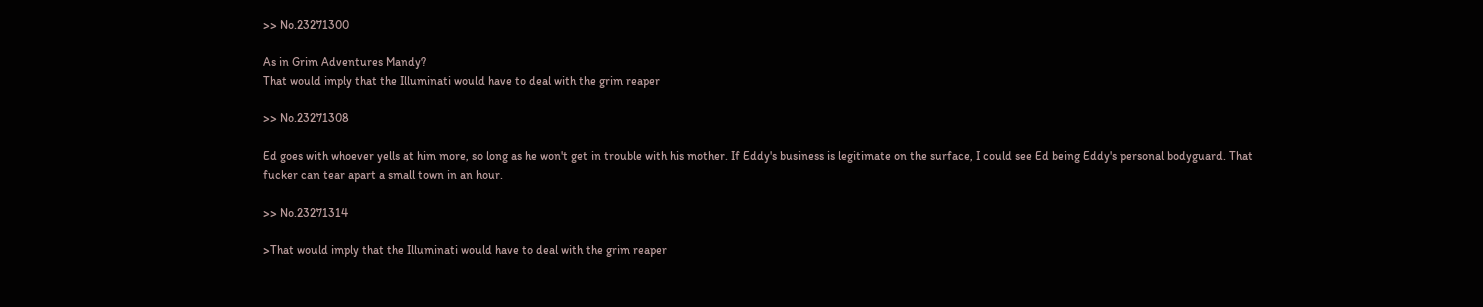>> No.23271300

As in Grim Adventures Mandy?
That would imply that the Illuminati would have to deal with the grim reaper

>> No.23271308

Ed goes with whoever yells at him more, so long as he won't get in trouble with his mother. If Eddy's business is legitimate on the surface, I could see Ed being Eddy's personal bodyguard. That fucker can tear apart a small town in an hour.

>> No.23271314

>That would imply that the Illuminati would have to deal with the grim reaper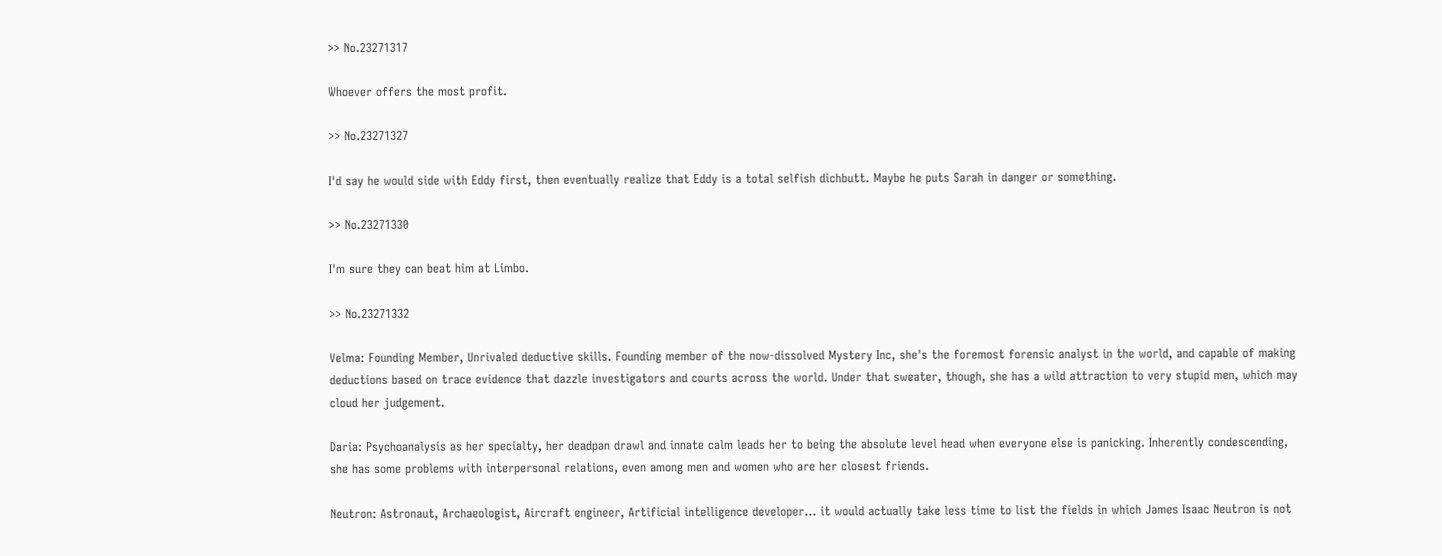>> No.23271317

Whoever offers the most profit.

>> No.23271327

I'd say he would side with Eddy first, then eventually realize that Eddy is a total selfish dichbutt. Maybe he puts Sarah in danger or something.

>> No.23271330

I'm sure they can beat him at Limbo.

>> No.23271332

Velma: Founding Member, Unrivaled deductive skills. Founding member of the now-dissolved Mystery Inc, she's the foremost forensic analyst in the world, and capable of making deductions based on trace evidence that dazzle investigators and courts across the world. Under that sweater, though, she has a wild attraction to very stupid men, which may cloud her judgement.

Daria: Psychoanalysis as her specialty, her deadpan drawl and innate calm leads her to being the absolute level head when everyone else is panicking. Inherently condescending, she has some problems with interpersonal relations, even among men and women who are her closest friends.

Neutron: Astronaut, Archaeologist, Aircraft engineer, Artificial intelligence developer... it would actually take less time to list the fields in which James Isaac Neutron is not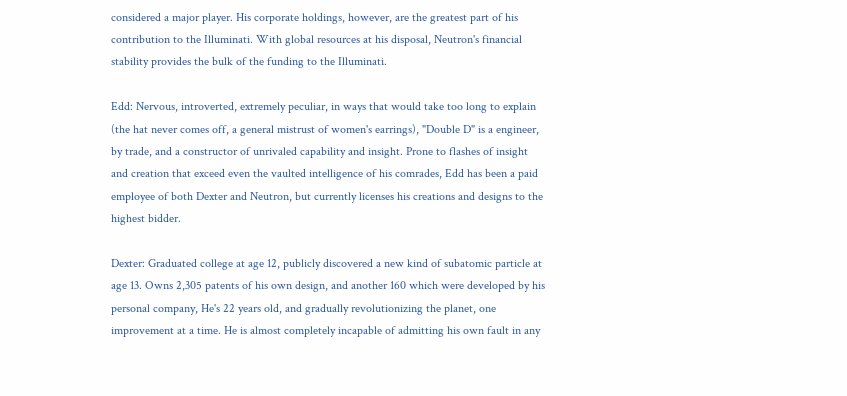considered a major player. His corporate holdings, however, are the greatest part of his contribution to the Illuminati. With global resources at his disposal, Neutron's financial stability provides the bulk of the funding to the Illuminati.

Edd: Nervous, introverted, extremely peculiar, in ways that would take too long to explain (the hat never comes off, a general mistrust of women's earrings), "Double D" is a engineer, by trade, and a constructor of unrivaled capability and insight. Prone to flashes of insight and creation that exceed even the vaulted intelligence of his comrades, Edd has been a paid employee of both Dexter and Neutron, but currently licenses his creations and designs to the highest bidder.

Dexter: Graduated college at age 12, publicly discovered a new kind of subatomic particle at age 13. Owns 2,305 patents of his own design, and another 160 which were developed by his personal company, He's 22 years old, and gradually revolutionizing the planet, one improvement at a time. He is almost completely incapable of admitting his own fault in any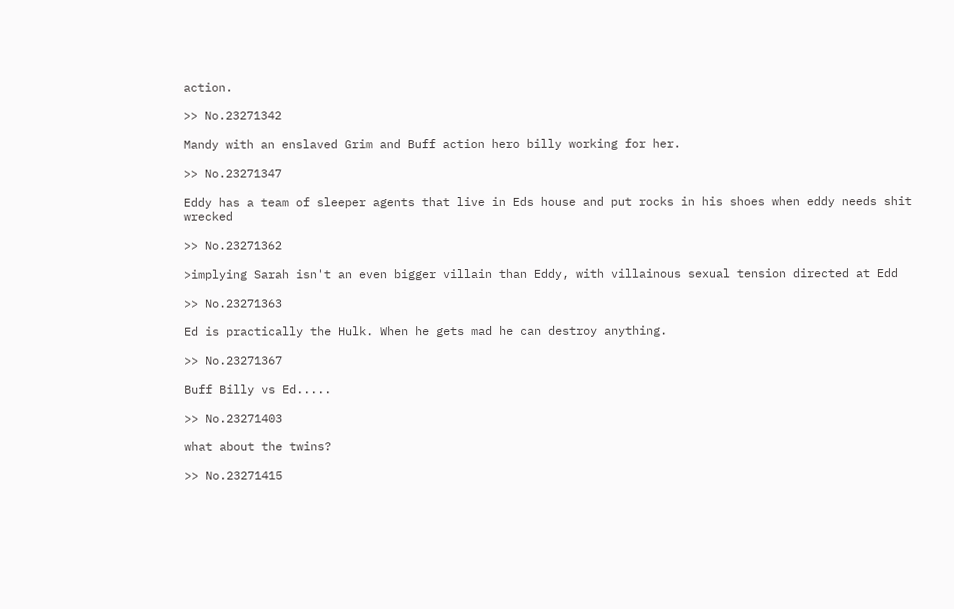action.

>> No.23271342

Mandy with an enslaved Grim and Buff action hero billy working for her.

>> No.23271347

Eddy has a team of sleeper agents that live in Eds house and put rocks in his shoes when eddy needs shit wrecked

>> No.23271362

>implying Sarah isn't an even bigger villain than Eddy, with villainous sexual tension directed at Edd

>> No.23271363

Ed is practically the Hulk. When he gets mad he can destroy anything.

>> No.23271367

Buff Billy vs Ed.....

>> No.23271403

what about the twins?

>> No.23271415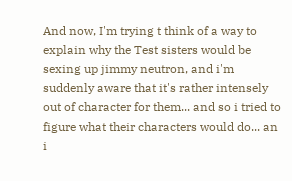And now, I'm trying t think of a way to explain why the Test sisters would be sexing up jimmy neutron, and i'm suddenly aware that it's rather intensely out of character for them... and so i tried to figure what their characters would do... an i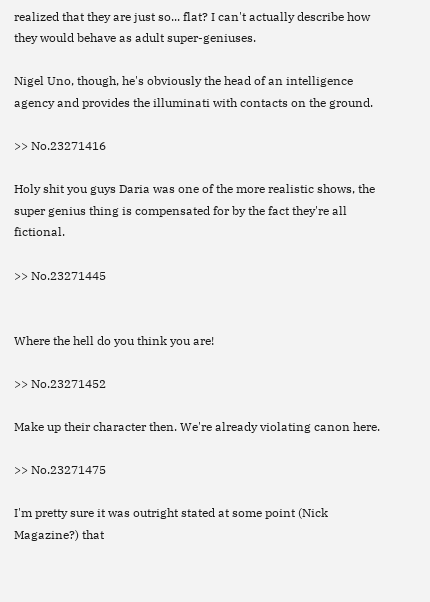realized that they are just so... flat? I can't actually describe how they would behave as adult super-geniuses.

Nigel Uno, though, he's obviously the head of an intelligence agency and provides the illuminati with contacts on the ground.

>> No.23271416

Holy shit you guys Daria was one of the more realistic shows, the super genius thing is compensated for by the fact they're all fictional.

>> No.23271445


Where the hell do you think you are!

>> No.23271452

Make up their character then. We're already violating canon here.

>> No.23271475

I'm pretty sure it was outright stated at some point (Nick Magazine?) that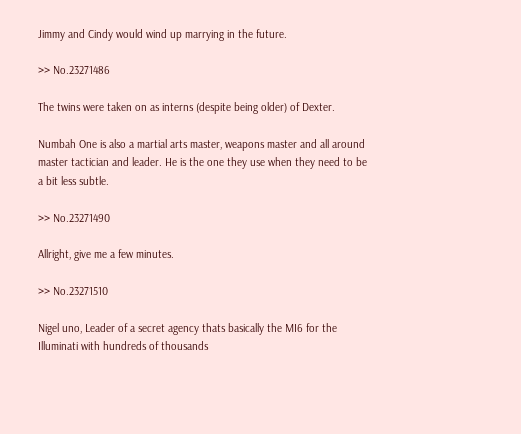Jimmy and Cindy would wind up marrying in the future.

>> No.23271486

The twins were taken on as interns (despite being older) of Dexter.

Numbah One is also a martial arts master, weapons master and all around master tactician and leader. He is the one they use when they need to be a bit less subtle.

>> No.23271490

Allright, give me a few minutes.

>> No.23271510

Nigel uno, Leader of a secret agency thats basically the MI6 for the Illuminati with hundreds of thousands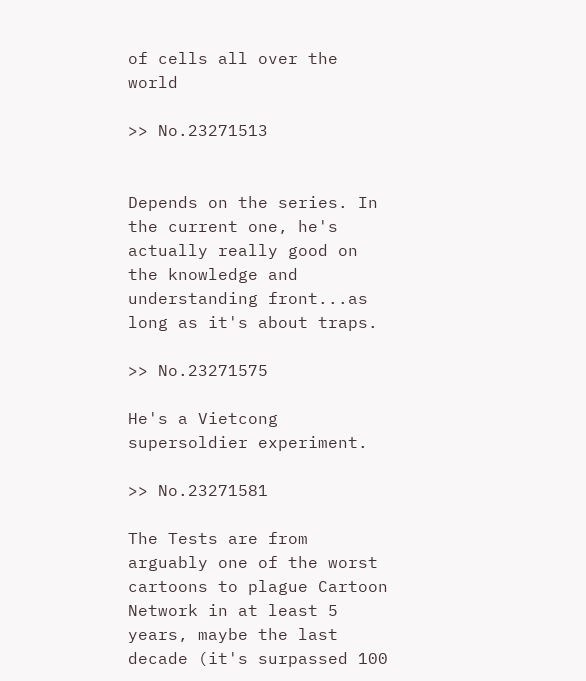of cells all over the world

>> No.23271513


Depends on the series. In the current one, he's actually really good on the knowledge and understanding front...as long as it's about traps.

>> No.23271575

He's a Vietcong supersoldier experiment.

>> No.23271581

The Tests are from arguably one of the worst cartoons to plague Cartoon Network in at least 5 years, maybe the last decade (it's surpassed 100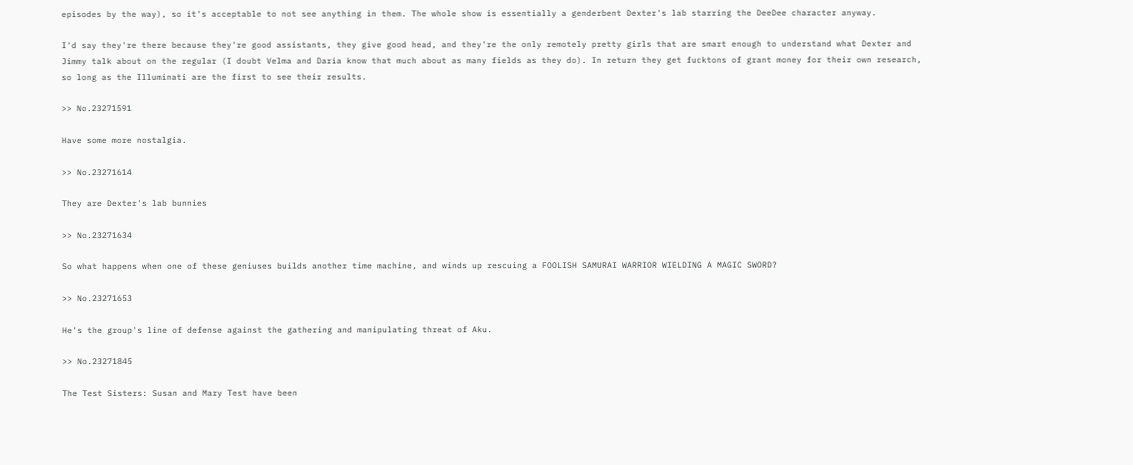episodes by the way), so it's acceptable to not see anything in them. The whole show is essentially a genderbent Dexter's lab starring the DeeDee character anyway.

I'd say they're there because they're good assistants, they give good head, and they're the only remotely pretty girls that are smart enough to understand what Dexter and Jimmy talk about on the regular (I doubt Velma and Daria know that much about as many fields as they do). In return they get fucktons of grant money for their own research, so long as the Illuminati are the first to see their results.

>> No.23271591

Have some more nostalgia.

>> No.23271614

They are Dexter's lab bunnies

>> No.23271634

So what happens when one of these geniuses builds another time machine, and winds up rescuing a FOOLISH SAMURAI WARRIOR WIELDING A MAGIC SWORD?

>> No.23271653

He's the group's line of defense against the gathering and manipulating threat of Aku.

>> No.23271845

The Test Sisters: Susan and Mary Test have been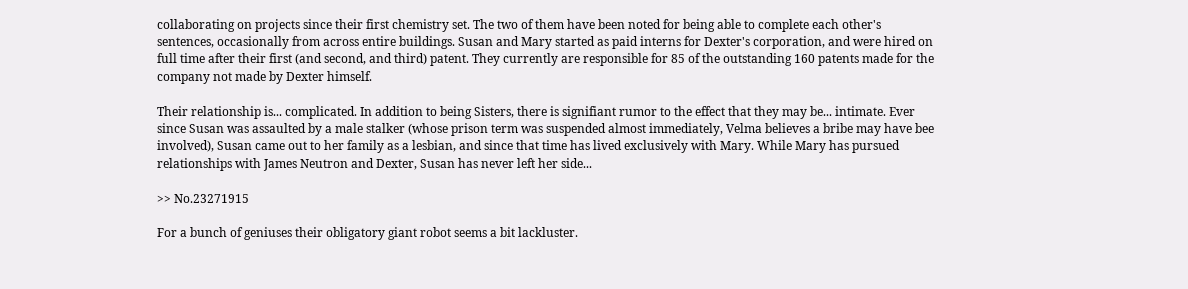collaborating on projects since their first chemistry set. The two of them have been noted for being able to complete each other's sentences, occasionally from across entire buildings. Susan and Mary started as paid interns for Dexter's corporation, and were hired on full time after their first (and second, and third) patent. They currently are responsible for 85 of the outstanding 160 patents made for the company not made by Dexter himself.

Their relationship is... complicated. In addition to being Sisters, there is signifiant rumor to the effect that they may be... intimate. Ever since Susan was assaulted by a male stalker (whose prison term was suspended almost immediately, Velma believes a bribe may have bee involved), Susan came out to her family as a lesbian, and since that time has lived exclusively with Mary. While Mary has pursued relationships with James Neutron and Dexter, Susan has never left her side...

>> No.23271915

For a bunch of geniuses their obligatory giant robot seems a bit lackluster.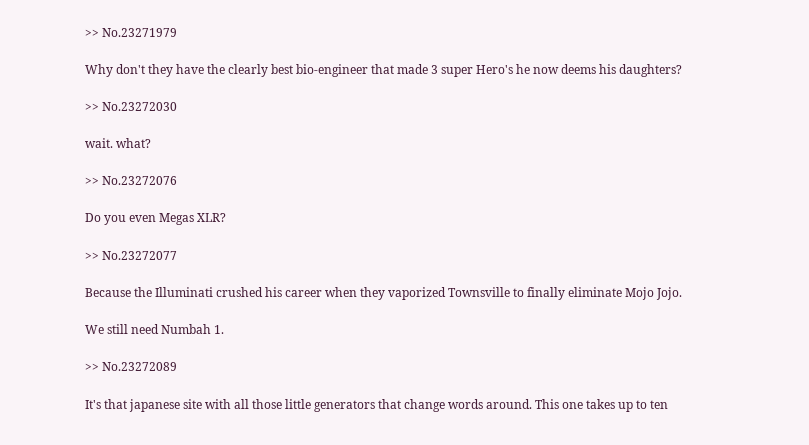>> No.23271979

Why don't they have the clearly best bio-engineer that made 3 super Hero's he now deems his daughters?

>> No.23272030

wait. what?

>> No.23272076

Do you even Megas XLR?

>> No.23272077

Because the Illuminati crushed his career when they vaporized Townsville to finally eliminate Mojo Jojo.

We still need Numbah 1.

>> No.23272089

It's that japanese site with all those little generators that change words around. This one takes up to ten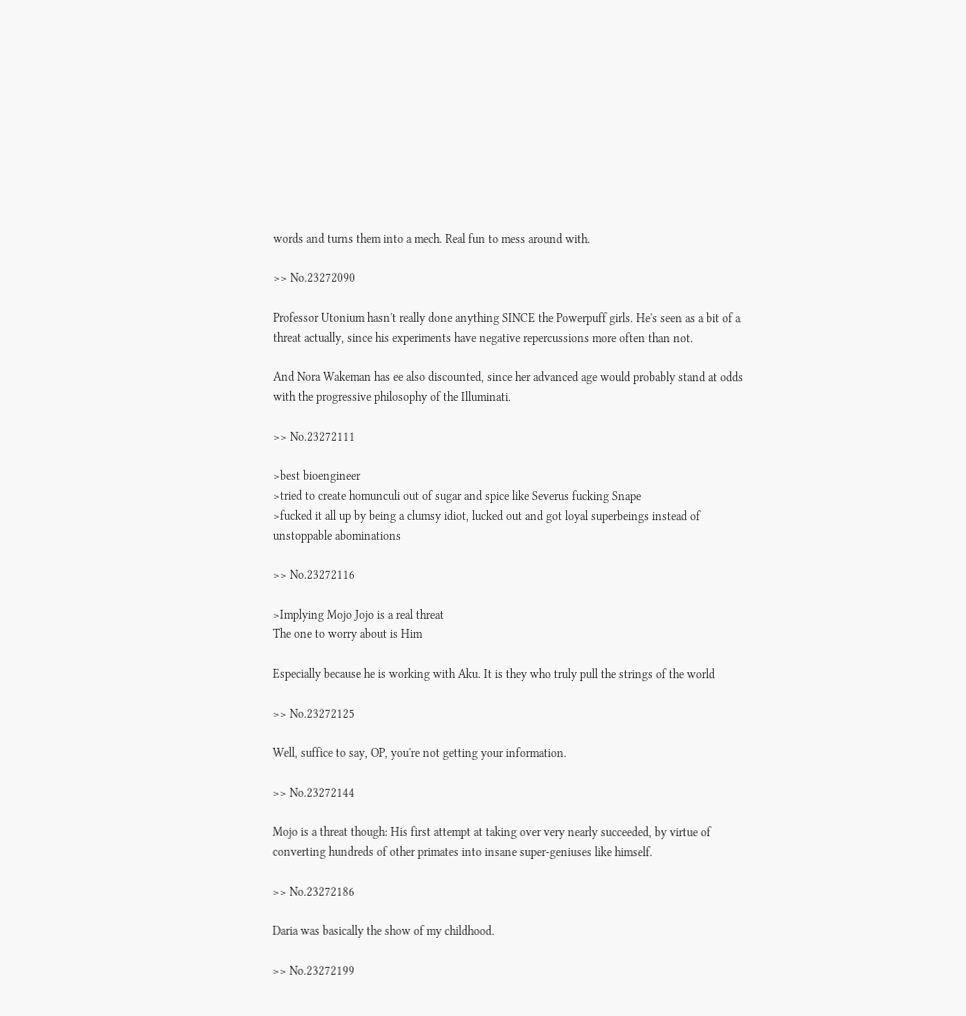words and turns them into a mech. Real fun to mess around with.

>> No.23272090

Professor Utonium hasn't really done anything SINCE the Powerpuff girls. He's seen as a bit of a threat actually, since his experiments have negative repercussions more often than not.

And Nora Wakeman has ee also discounted, since her advanced age would probably stand at odds with the progressive philosophy of the Illuminati.

>> No.23272111

>best bioengineer
>tried to create homunculi out of sugar and spice like Severus fucking Snape
>fucked it all up by being a clumsy idiot, lucked out and got loyal superbeings instead of unstoppable abominations

>> No.23272116

>Implying Mojo Jojo is a real threat
The one to worry about is Him

Especially because he is working with Aku. It is they who truly pull the strings of the world

>> No.23272125

Well, suffice to say, OP, you're not getting your information.

>> No.23272144

Mojo is a threat though: His first attempt at taking over very nearly succeeded, by virtue of converting hundreds of other primates into insane super-geniuses like himself.

>> No.23272186

Daria was basically the show of my childhood.

>> No.23272199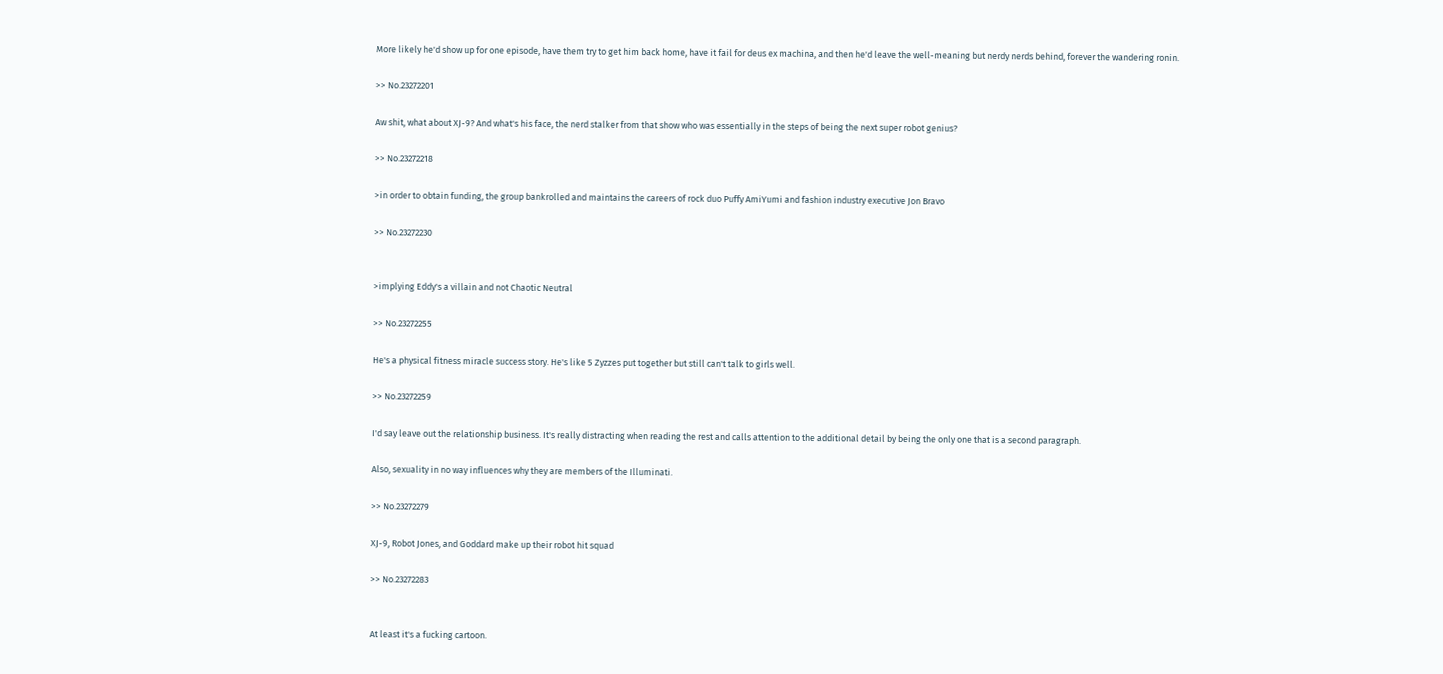More likely he'd show up for one episode, have them try to get him back home, have it fail for deus ex machina, and then he'd leave the well-meaning but nerdy nerds behind, forever the wandering ronin.

>> No.23272201

Aw shit, what about XJ-9? And what's his face, the nerd stalker from that show who was essentially in the steps of being the next super robot genius?

>> No.23272218

>in order to obtain funding, the group bankrolled and maintains the careers of rock duo Puffy AmiYumi and fashion industry executive Jon Bravo

>> No.23272230


>implying Eddy's a villain and not Chaotic Neutral

>> No.23272255

He's a physical fitness miracle success story. He's like 5 Zyzzes put together but still can't talk to girls well.

>> No.23272259

I'd say leave out the relationship business. It's really distracting when reading the rest and calls attention to the additional detail by being the only one that is a second paragraph.

Also, sexuality in no way influences why they are members of the Illuminati.

>> No.23272279

XJ-9, Robot Jones, and Goddard make up their robot hit squad

>> No.23272283


At least it's a fucking cartoon.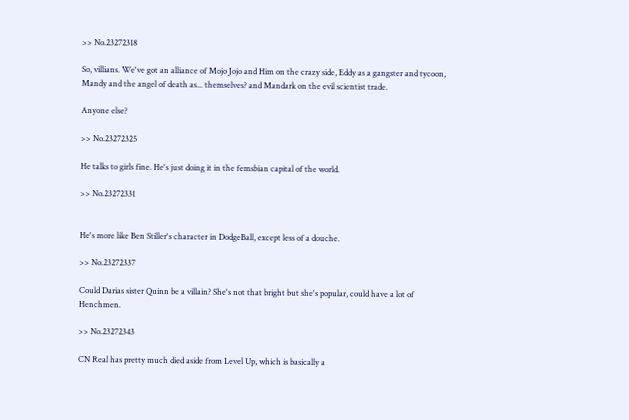>> No.23272318

So, villians. We've got an alliance of Mojo Jojo and Him on the crazy side, Eddy as a gangster and tycoon, Mandy and the angel of death as... themselves? and Mandark on the evil scientist trade.

Anyone else?

>> No.23272325

He talks to girls fine. He's just doing it in the femsbian capital of the world.

>> No.23272331


He's more like Ben Stiller's character in DodgeBall, except less of a douche.

>> No.23272337

Could Darias sister Quinn be a villain? She's not that bright but she's popular, could have a lot of Henchmen.

>> No.23272343

CN Real has pretty much died aside from Level Up, which is basically a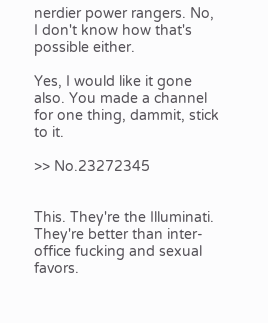nerdier power rangers. No, I don't know how that's possible either.

Yes, I would like it gone also. You made a channel for one thing, dammit, stick to it.

>> No.23272345


This. They're the Illuminati. They're better than inter-office fucking and sexual favors.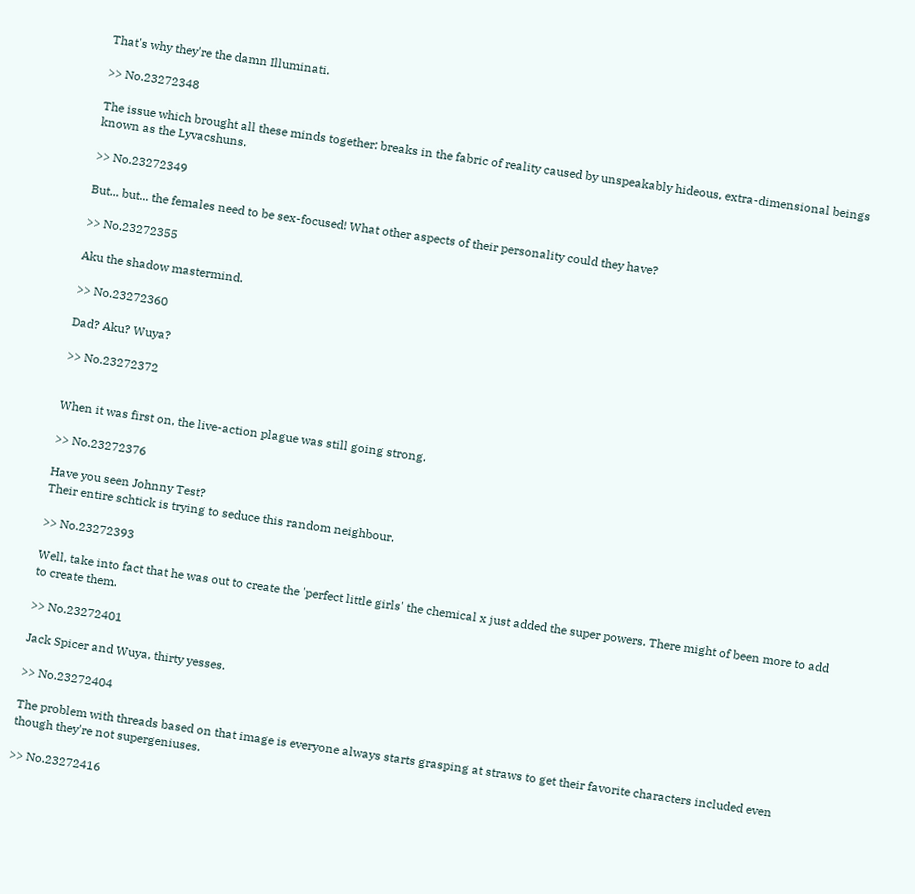That's why they're the damn Illuminati.

>> No.23272348

The issue which brought all these minds together: breaks in the fabric of reality caused by unspeakably hideous, extra-dimensional beings known as the Lyvacshuns.

>> No.23272349

But... but... the females need to be sex-focused! What other aspects of their personality could they have?

>> No.23272355

Aku the shadow mastermind.

>> No.23272360

Dad? Aku? Wuya?

>> No.23272372


When it was first on, the live-action plague was still going strong.

>> No.23272376

Have you seen Johnny Test?
Their entire schtick is trying to seduce this random neighbour.

>> No.23272393

Well, take into fact that he was out to create the 'perfect little girls' the chemical x just added the super powers. There might of been more to add to create them.

>> No.23272401

Jack Spicer and Wuya, thirty yesses.

>> No.23272404

The problem with threads based on that image is everyone always starts grasping at straws to get their favorite characters included even though they're not supergeniuses.

>> No.23272416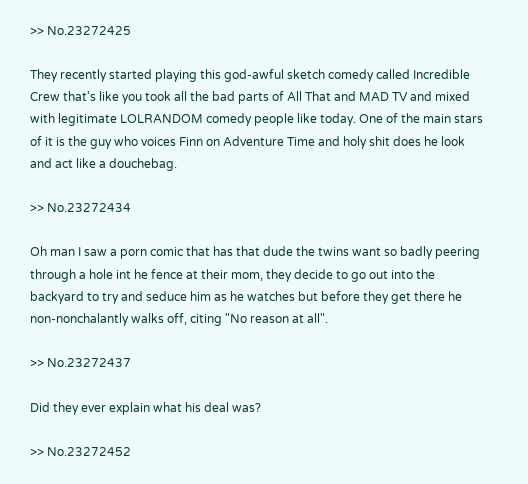>> No.23272425

They recently started playing this god-awful sketch comedy called Incredible Crew that's like you took all the bad parts of All That and MAD TV and mixed with legitimate LOLRANDOM comedy people like today. One of the main stars of it is the guy who voices Finn on Adventure Time and holy shit does he look and act like a douchebag.

>> No.23272434

Oh man I saw a porn comic that has that dude the twins want so badly peering through a hole int he fence at their mom, they decide to go out into the backyard to try and seduce him as he watches but before they get there he non-nonchalantly walks off, citing "No reason at all".

>> No.23272437

Did they ever explain what his deal was?

>> No.23272452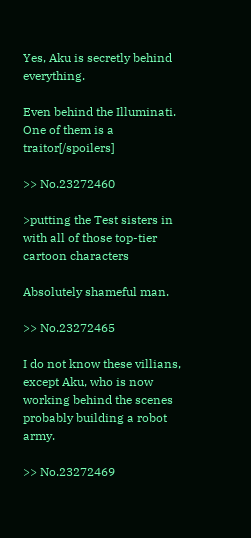Yes, Aku is secretly behind everything.

Even behind the Illuminati. One of them is a traitor[/spoilers]

>> No.23272460

>putting the Test sisters in with all of those top-tier cartoon characters

Absolutely shameful man.

>> No.23272465

I do not know these villians, except Aku, who is now working behind the scenes probably building a robot army.

>> No.23272469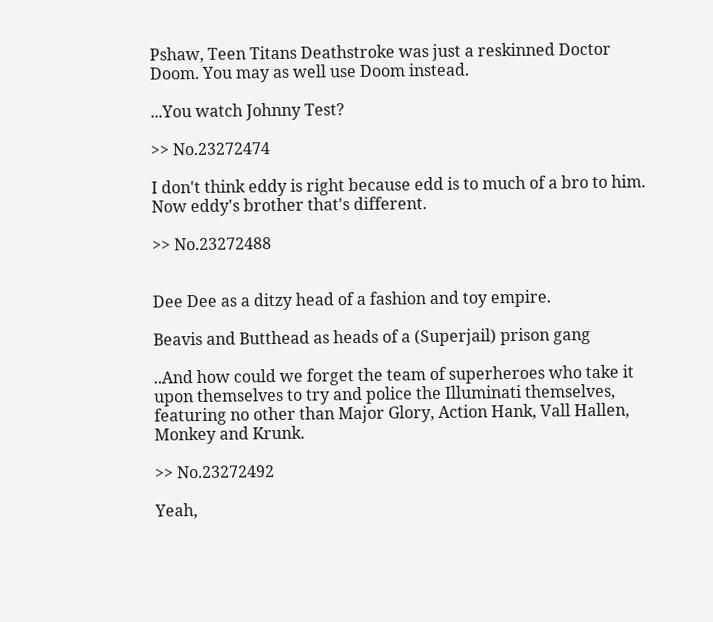Pshaw, Teen Titans Deathstroke was just a reskinned Doctor Doom. You may as well use Doom instead.

...You watch Johnny Test?

>> No.23272474

I don't think eddy is right because edd is to much of a bro to him. Now eddy's brother that's different.

>> No.23272488


Dee Dee as a ditzy head of a fashion and toy empire.

Beavis and Butthead as heads of a (Superjail) prison gang

..And how could we forget the team of superheroes who take it upon themselves to try and police the Illuminati themselves, featuring no other than Major Glory, Action Hank, Vall Hallen, Monkey and Krunk.

>> No.23272492

Yeah,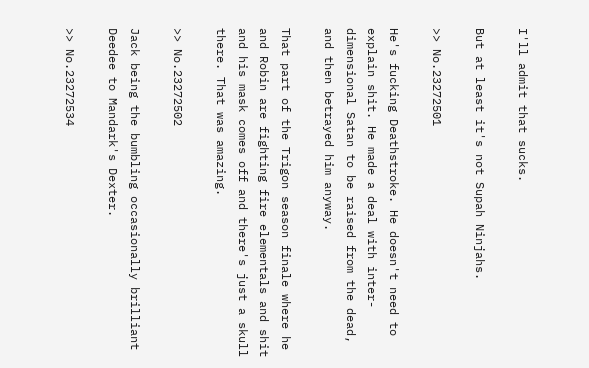I'll admit that sucks.

But at least it's not Supah Ninjahs.

>> No.23272501

He's fucking Deathstroke. He doesn't need to explain shit. He made a deal with inter-dimensional Satan to be raised from the dead, and then betrayed him anyway.

That part of the Trigon season finale where he and Robin are fighting fire elementals and shit and his mask comes off and there's just a skull there. That was amazing.

>> No.23272502

Jack being the bumbling occasionally brilliant Deedee to Mandark's Dexter.

>> No.23272534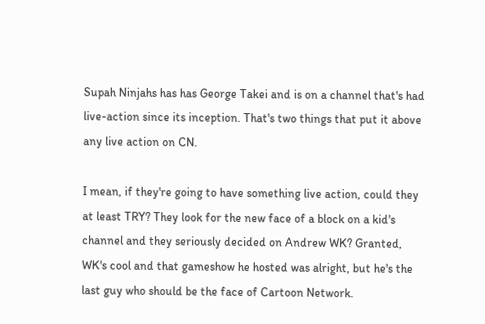Supah Ninjahs has has George Takei and is on a channel that's had live-action since its inception. That's two things that put it above any live action on CN.

I mean, if they're going to have something live action, could they at least TRY? They look for the new face of a block on a kid's channel and they seriously decided on Andrew WK? Granted, WK's cool and that gameshow he hosted was alright, but he's the last guy who should be the face of Cartoon Network.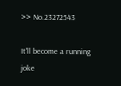>> No.23272543

It'll become a running joke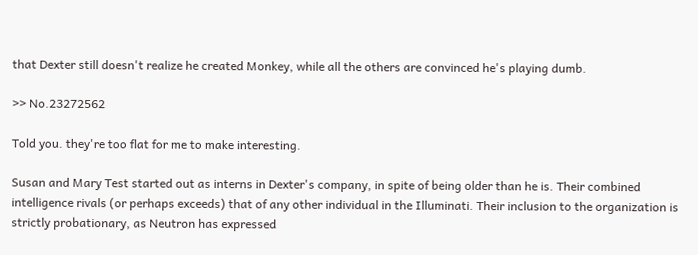that Dexter still doesn't realize he created Monkey, while all the others are convinced he's playing dumb.

>> No.23272562

Told you. they're too flat for me to make interesting.

Susan and Mary Test started out as interns in Dexter's company, in spite of being older than he is. Their combined intelligence rivals (or perhaps exceeds) that of any other individual in the Illuminati. Their inclusion to the organization is strictly probationary, as Neutron has expressed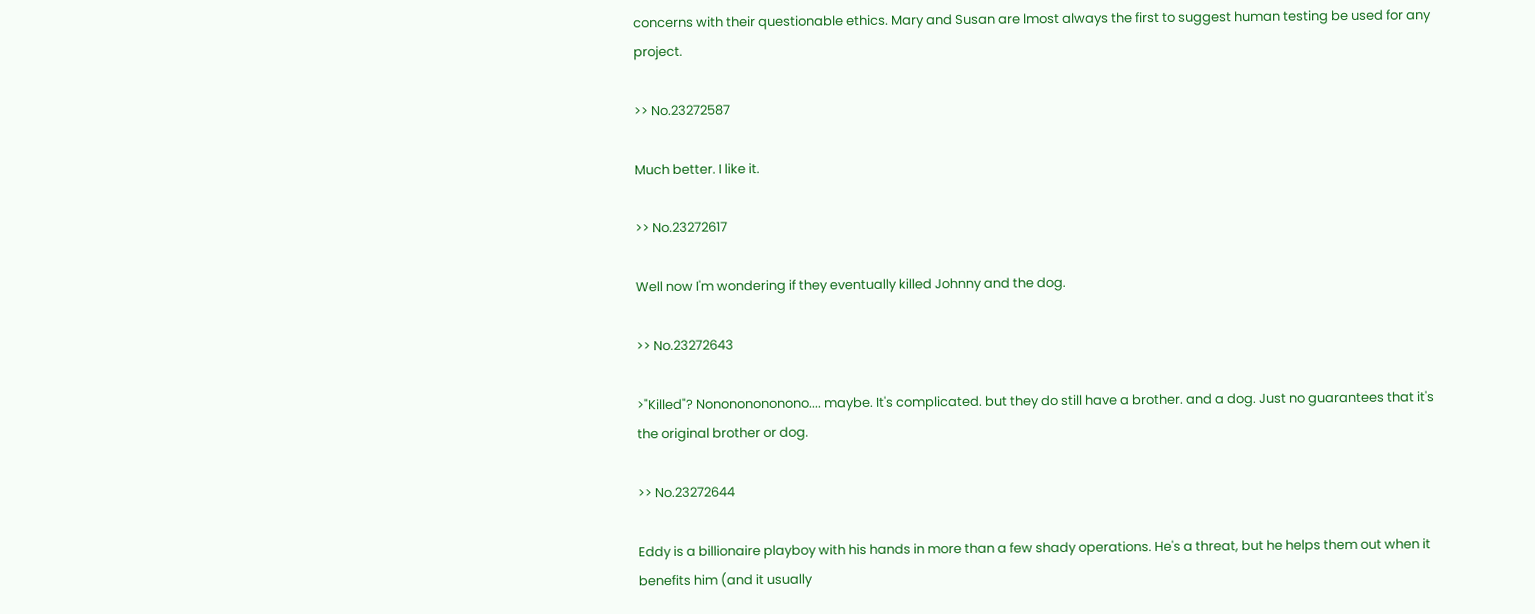concerns with their questionable ethics. Mary and Susan are lmost always the first to suggest human testing be used for any project.

>> No.23272587

Much better. I like it.

>> No.23272617

Well now I'm wondering if they eventually killed Johnny and the dog.

>> No.23272643

>"Killed"? Nonononononono.... maybe. It's complicated. but they do still have a brother. and a dog. Just no guarantees that it's the original brother or dog.

>> No.23272644

Eddy is a billionaire playboy with his hands in more than a few shady operations. He's a threat, but he helps them out when it benefits him (and it usually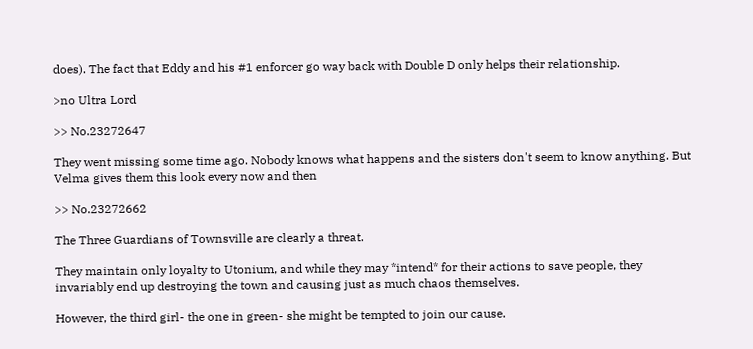does). The fact that Eddy and his #1 enforcer go way back with Double D only helps their relationship.

>no Ultra Lord

>> No.23272647

They went missing some time ago. Nobody knows what happens and the sisters don't seem to know anything. But Velma gives them this look every now and then

>> No.23272662

The Three Guardians of Townsville are clearly a threat.

They maintain only loyalty to Utonium, and while they may *intend* for their actions to save people, they invariably end up destroying the town and causing just as much chaos themselves.

However, the third girl- the one in green- she might be tempted to join our cause.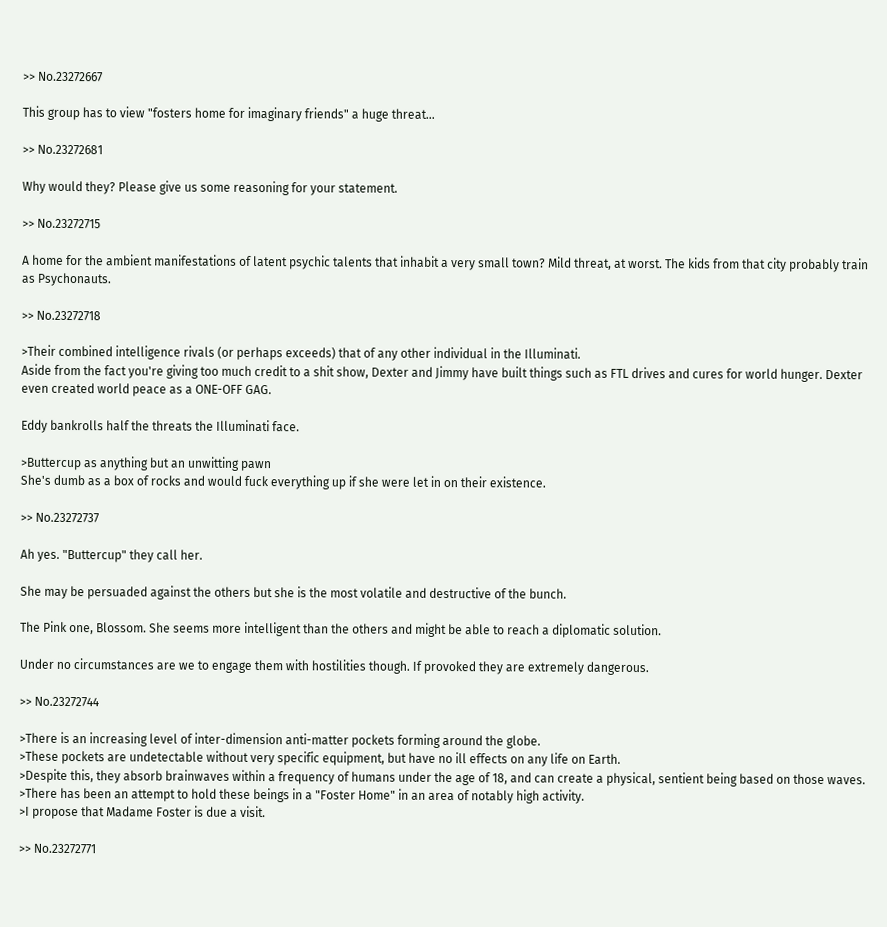>> No.23272667

This group has to view "fosters home for imaginary friends" a huge threat...

>> No.23272681

Why would they? Please give us some reasoning for your statement.

>> No.23272715

A home for the ambient manifestations of latent psychic talents that inhabit a very small town? Mild threat, at worst. The kids from that city probably train as Psychonauts.

>> No.23272718

>Their combined intelligence rivals (or perhaps exceeds) that of any other individual in the Illuminati.
Aside from the fact you're giving too much credit to a shit show, Dexter and Jimmy have built things such as FTL drives and cures for world hunger. Dexter even created world peace as a ONE-OFF GAG.

Eddy bankrolls half the threats the Illuminati face.

>Buttercup as anything but an unwitting pawn
She's dumb as a box of rocks and would fuck everything up if she were let in on their existence.

>> No.23272737

Ah yes. "Buttercup" they call her.

She may be persuaded against the others but she is the most volatile and destructive of the bunch.

The Pink one, Blossom. She seems more intelligent than the others and might be able to reach a diplomatic solution.

Under no circumstances are we to engage them with hostilities though. If provoked they are extremely dangerous.

>> No.23272744

>There is an increasing level of inter-dimension anti-matter pockets forming around the globe.
>These pockets are undetectable without very specific equipment, but have no ill effects on any life on Earth.
>Despite this, they absorb brainwaves within a frequency of humans under the age of 18, and can create a physical, sentient being based on those waves.
>There has been an attempt to hold these beings in a "Foster Home" in an area of notably high activity.
>I propose that Madame Foster is due a visit.

>> No.23272771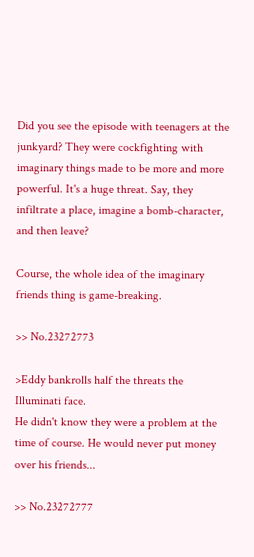Did you see the episode with teenagers at the junkyard? They were cockfighting with imaginary things made to be more and more powerful. It's a huge threat. Say, they infiltrate a place, imagine a bomb-character, and then leave?

Course, the whole idea of the imaginary friends thing is game-breaking.

>> No.23272773

>Eddy bankrolls half the threats the Illuminati face.
He didn't know they were a problem at the time of course. He would never put money over his friends...

>> No.23272777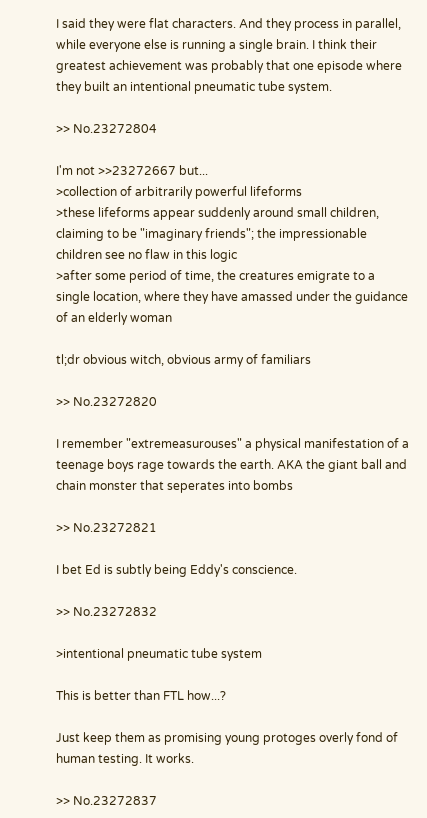I said they were flat characters. And they process in parallel, while everyone else is running a single brain. I think their greatest achievement was probably that one episode where they built an intentional pneumatic tube system.

>> No.23272804

I'm not >>23272667 but...
>collection of arbitrarily powerful lifeforms
>these lifeforms appear suddenly around small children, claiming to be "imaginary friends"; the impressionable children see no flaw in this logic
>after some period of time, the creatures emigrate to a single location, where they have amassed under the guidance of an elderly woman

tl;dr obvious witch, obvious army of familiars

>> No.23272820

I remember "extremeasurouses" a physical manifestation of a teenage boys rage towards the earth. AKA the giant ball and chain monster that seperates into bombs

>> No.23272821

I bet Ed is subtly being Eddy's conscience.

>> No.23272832

>intentional pneumatic tube system

This is better than FTL how...?

Just keep them as promising young protoges overly fond of human testing. It works.

>> No.23272837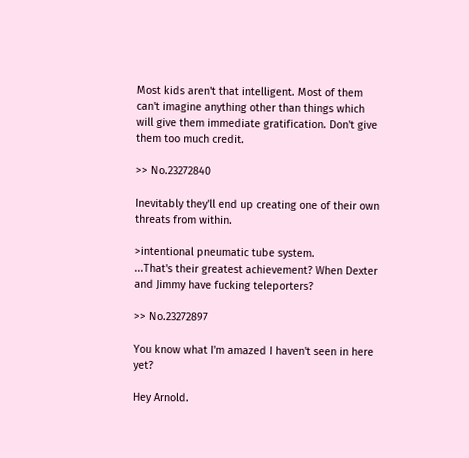Most kids aren't that intelligent. Most of them can't imagine anything other than things which will give them immediate gratification. Don't give them too much credit.

>> No.23272840

Inevitably they'll end up creating one of their own threats from within.

>intentional pneumatic tube system.
...That's their greatest achievement? When Dexter and Jimmy have fucking teleporters?

>> No.23272897

You know what I'm amazed I haven't seen in here yet?

Hey Arnold.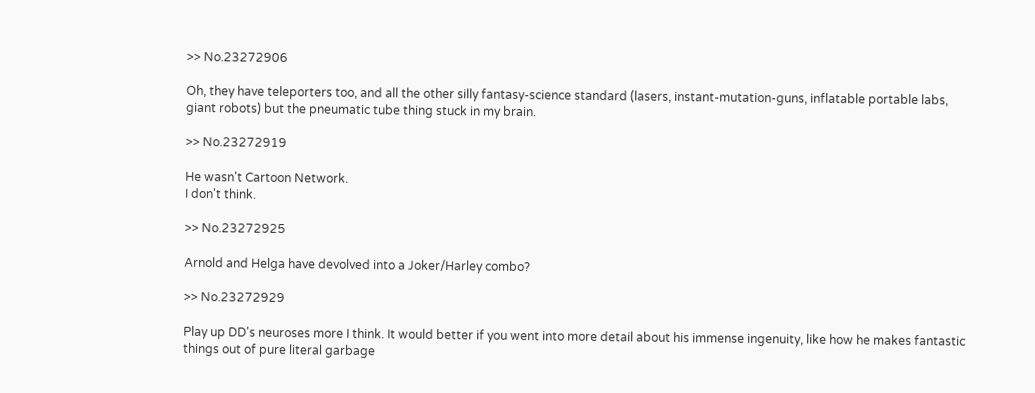>> No.23272906

Oh, they have teleporters too, and all the other silly fantasy-science standard (lasers, instant-mutation-guns, inflatable portable labs, giant robots) but the pneumatic tube thing stuck in my brain.

>> No.23272919

He wasn't Cartoon Network.
I don't think.

>> No.23272925

Arnold and Helga have devolved into a Joker/Harley combo?

>> No.23272929

Play up DD's neuroses more I think. It would better if you went into more detail about his immense ingenuity, like how he makes fantastic things out of pure literal garbage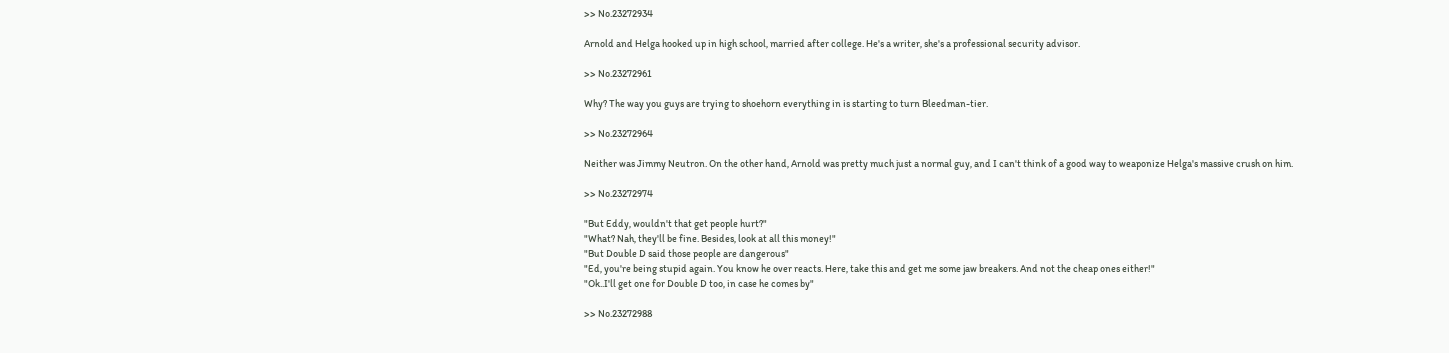>> No.23272934

Arnold and Helga hooked up in high school, married after college. He's a writer, she's a professional security advisor.

>> No.23272961

Why? The way you guys are trying to shoehorn everything in is starting to turn Bleedman-tier.

>> No.23272964

Neither was Jimmy Neutron. On the other hand, Arnold was pretty much just a normal guy, and I can't think of a good way to weaponize Helga's massive crush on him.

>> No.23272974

"But Eddy, wouldn't that get people hurt?"
"What? Nah, they'll be fine. Besides, look at all this money!"
"But Double D said those people are dangerous"
"Ed, you're being stupid again. You know he over reacts. Here, take this and get me some jaw breakers. And not the cheap ones either!"
"Ok..I'll get one for Double D too, in case he comes by"

>> No.23272988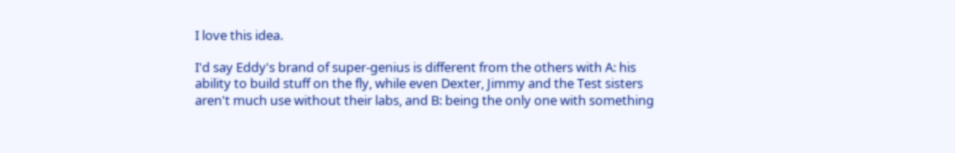I love this idea.

I'd say Eddy's brand of super-genius is different from the others with A: his ability to build stuff on the fly, while even Dexter, Jimmy and the Test sisters aren't much use without their labs, and B: being the only one with something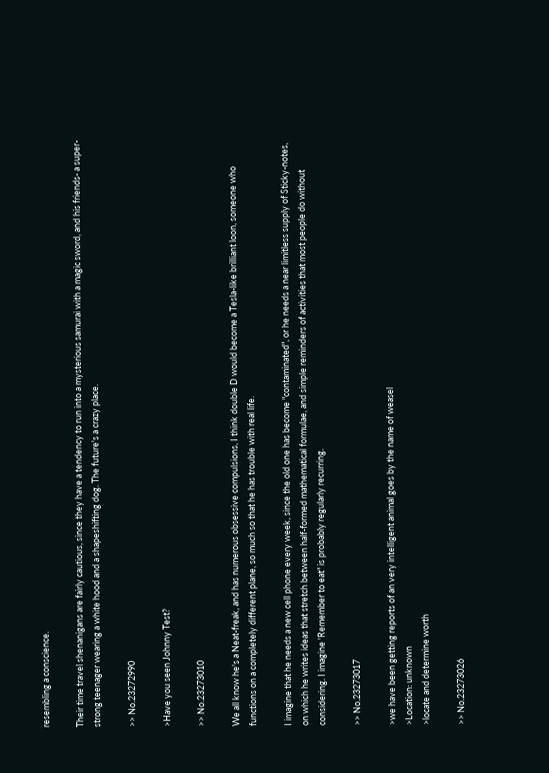resembling a conscience.

Their time travel shenanigans are fairly cautious, since they have a tendency to run into a mysterious samurai with a magic sword, and his friends- a super-strong teenager wearing a white hood and a shapeshifting dog. The future's a crazy place.

>> No.23272990

>Have you seen Johnny Test?

>> No.23273010

We all know he's a Neat-freak, and has numerous obsessive compulsions, I think double D would become a Tesla-like brilliant loon, someone who functions on a completely different plane, so much so that he has trouble with real life.

I imagine that he needs a new cell phone every week, since the old one has become "contaminated", or he needs a near limitless supply of Sticky-notes, on which he writes ideas that stretch between half-formed mathematical formulae, and simple reminders of activities that most people do without considering. I imagine 'Remember to eat" is probably regularly recurring.

>> No.23273017

>we have been getting reports of an very intelligent animal goes by the name of weasel
>Location: unknown
>locate and determine worth

>> No.23273026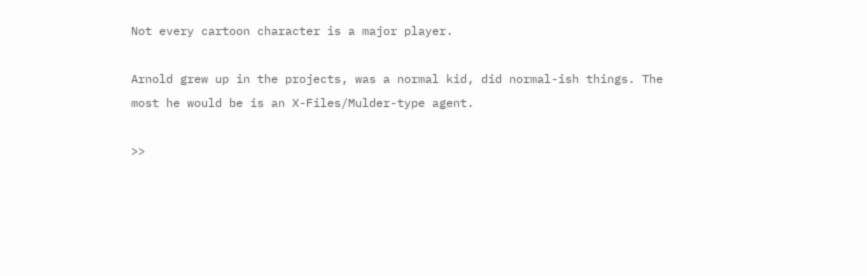Not every cartoon character is a major player.

Arnold grew up in the projects, was a normal kid, did normal-ish things. The most he would be is an X-Files/Mulder-type agent.

>>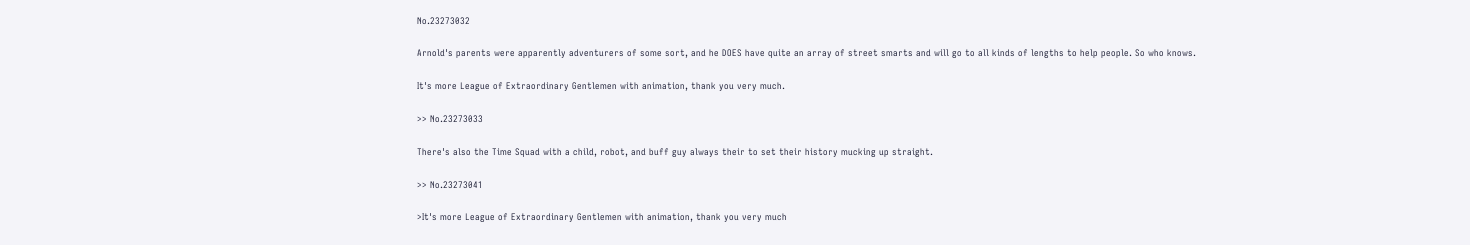No.23273032

Arnold's parents were apparently adventurers of some sort, and he DOES have quite an array of street smarts and will go to all kinds of lengths to help people. So who knows.

It's more League of Extraordinary Gentlemen with animation, thank you very much.

>> No.23273033

There's also the Time Squad with a child, robot, and buff guy always their to set their history mucking up straight.

>> No.23273041

>It's more League of Extraordinary Gentlemen with animation, thank you very much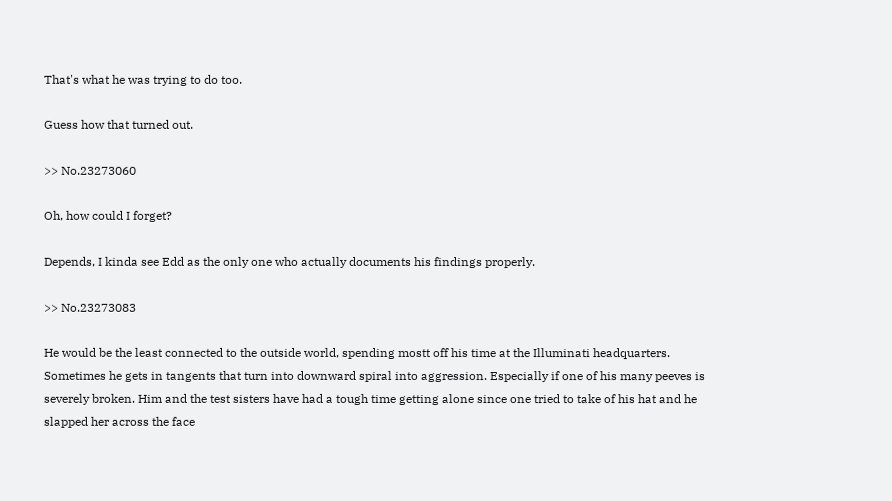That's what he was trying to do too.

Guess how that turned out.

>> No.23273060

Oh, how could I forget?

Depends, I kinda see Edd as the only one who actually documents his findings properly.

>> No.23273083

He would be the least connected to the outside world, spending mostt off his time at the Illuminati headquarters. Sometimes he gets in tangents that turn into downward spiral into aggression. Especially if one of his many peeves is severely broken. Him and the test sisters have had a tough time getting alone since one tried to take of his hat and he slapped her across the face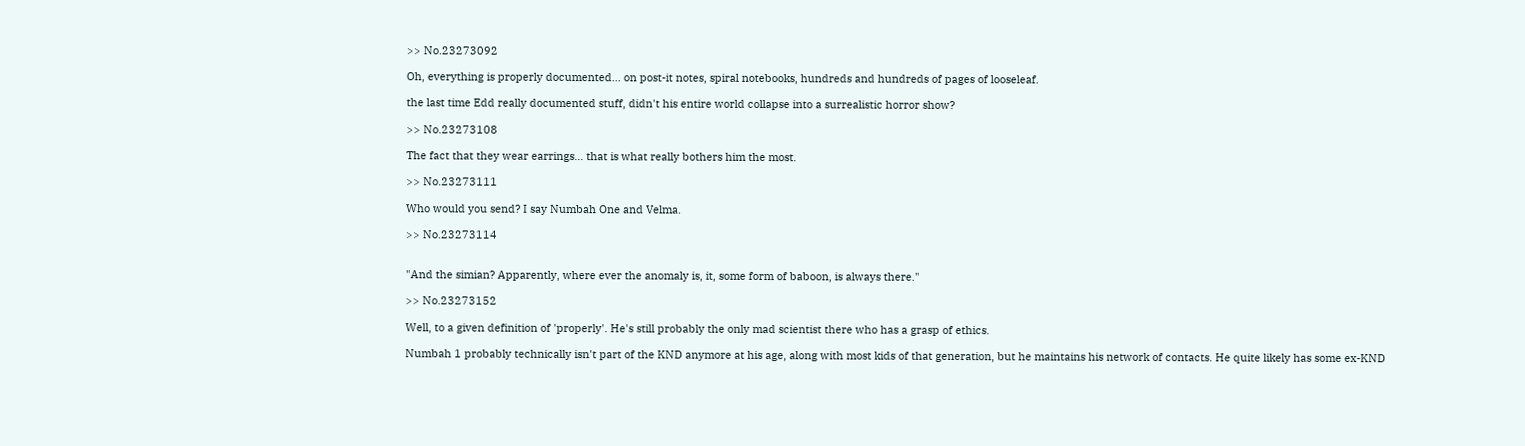>> No.23273092

Oh, everything is properly documented... on post-it notes, spiral notebooks, hundreds and hundreds of pages of looseleaf.

the last time Edd really documented stuff, didn't his entire world collapse into a surrealistic horror show?

>> No.23273108

The fact that they wear earrings... that is what really bothers him the most.

>> No.23273111

Who would you send? I say Numbah One and Velma.

>> No.23273114


"And the simian? Apparently, where ever the anomaly is, it, some form of baboon, is always there."

>> No.23273152

Well, to a given definition of 'properly'. He's still probably the only mad scientist there who has a grasp of ethics.

Numbah 1 probably technically isn't part of the KND anymore at his age, along with most kids of that generation, but he maintains his network of contacts. He quite likely has some ex-KND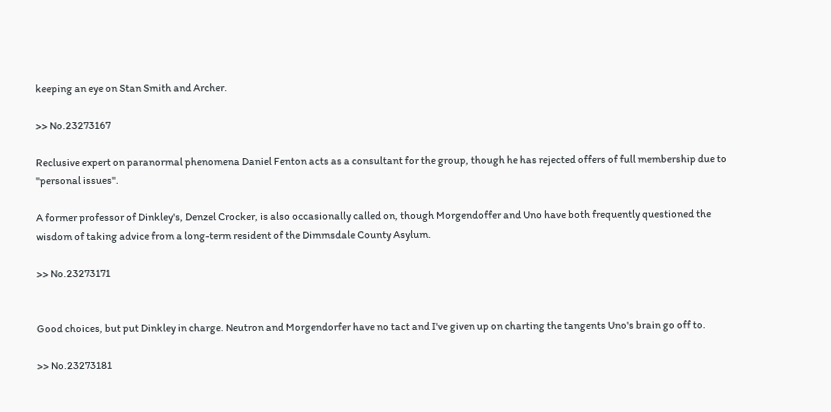keeping an eye on Stan Smith and Archer.

>> No.23273167

Reclusive expert on paranormal phenomena Daniel Fenton acts as a consultant for the group, though he has rejected offers of full membership due to "personal issues".

A former professor of Dinkley's, Denzel Crocker, is also occasionally called on, though Morgendoffer and Uno have both frequently questioned the wisdom of taking advice from a long-term resident of the Dimmsdale County Asylum.

>> No.23273171


Good choices, but put Dinkley in charge. Neutron and Morgendorfer have no tact and I've given up on charting the tangents Uno's brain go off to.

>> No.23273181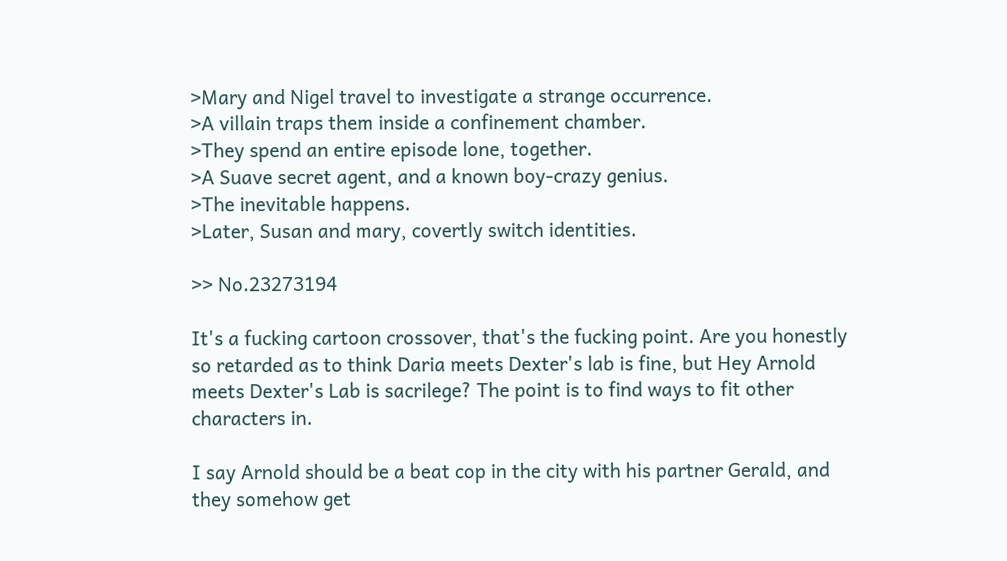>Mary and Nigel travel to investigate a strange occurrence.
>A villain traps them inside a confinement chamber.
>They spend an entire episode lone, together.
>A Suave secret agent, and a known boy-crazy genius.
>The inevitable happens.
>Later, Susan and mary, covertly switch identities.

>> No.23273194

It's a fucking cartoon crossover, that's the fucking point. Are you honestly so retarded as to think Daria meets Dexter's lab is fine, but Hey Arnold meets Dexter's Lab is sacrilege? The point is to find ways to fit other characters in.

I say Arnold should be a beat cop in the city with his partner Gerald, and they somehow get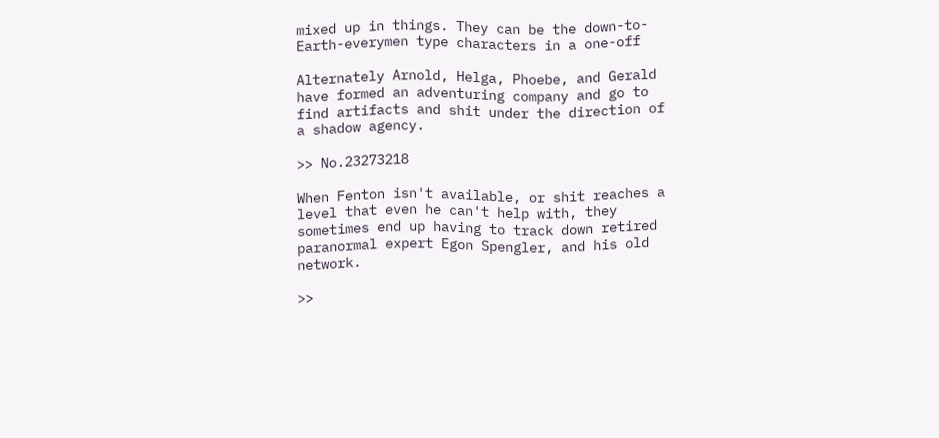mixed up in things. They can be the down-to-Earth-everymen type characters in a one-off

Alternately Arnold, Helga, Phoebe, and Gerald have formed an adventuring company and go to find artifacts and shit under the direction of a shadow agency.

>> No.23273218

When Fenton isn't available, or shit reaches a level that even he can't help with, they sometimes end up having to track down retired paranormal expert Egon Spengler, and his old network.

>>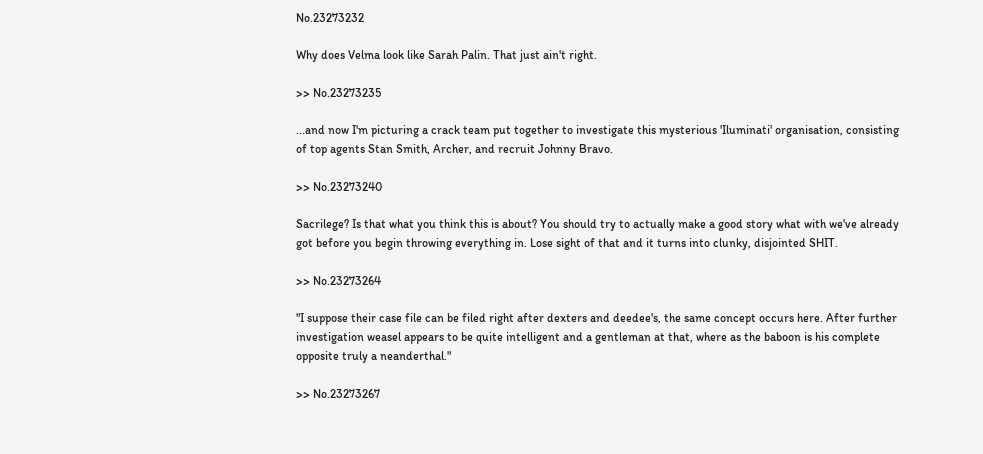No.23273232

Why does Velma look like Sarah Palin. That just ain't right.

>> No.23273235

...and now I'm picturing a crack team put together to investigate this mysterious 'Iluminati' organisation, consisting of top agents Stan Smith, Archer, and recruit Johnny Bravo.

>> No.23273240

Sacrilege? Is that what you think this is about? You should try to actually make a good story what with we've already got before you begin throwing everything in. Lose sight of that and it turns into clunky, disjointed SHIT.

>> No.23273264

"I suppose their case file can be filed right after dexters and deedee's, the same concept occurs here. After further investigation weasel appears to be quite intelligent and a gentleman at that, where as the baboon is his complete opposite truly a neanderthal."

>> No.23273267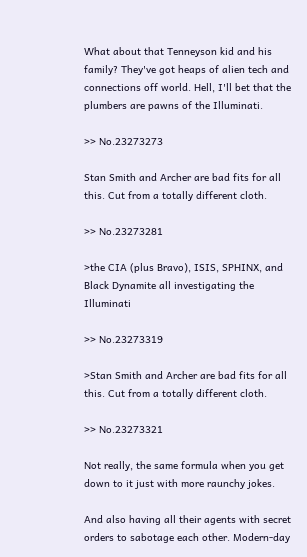What about that Tenneyson kid and his family? They've got heaps of alien tech and connections off world. Hell, I'll bet that the plumbers are pawns of the Illuminati.

>> No.23273273

Stan Smith and Archer are bad fits for all this. Cut from a totally different cloth.

>> No.23273281

>the CIA (plus Bravo), ISIS, SPHINX, and Black Dynamite all investigating the Illuminati

>> No.23273319

>Stan Smith and Archer are bad fits for all this. Cut from a totally different cloth.

>> No.23273321

Not really, the same formula when you get down to it just with more raunchy jokes.

And also having all their agents with secret orders to sabotage each other. Modern-day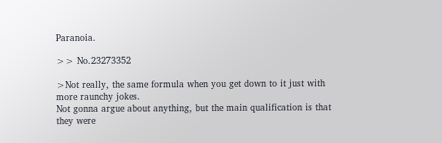Paranoia.

>> No.23273352

>Not really, the same formula when you get down to it just with more raunchy jokes.
Not gonna argue about anything, but the main qualification is that they were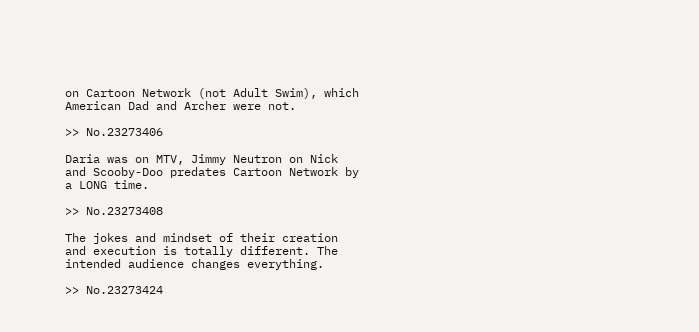on Cartoon Network (not Adult Swim), which American Dad and Archer were not.

>> No.23273406

Daria was on MTV, Jimmy Neutron on Nick and Scooby-Doo predates Cartoon Network by a LONG time.

>> No.23273408

The jokes and mindset of their creation and execution is totally different. The intended audience changes everything.

>> No.23273424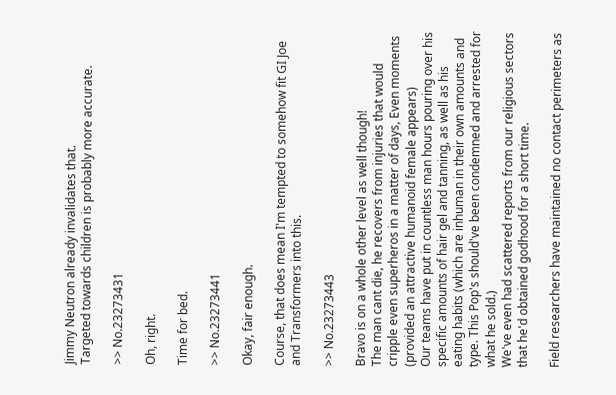Jimmy Neutron already invalidates that.
Targeted towards children is probably more accurate.

>> No.23273431

Oh, right.

Time for bed.

>> No.23273441

Okay, fair enough.

Course, that does mean I'm tempted to somehow fit GI Joe and Transformers into this.

>> No.23273443

Bravo is on a whole other level as well though!
The man cant die, he recovers from injuries that would cripple even superheros in a matter of days, Even moments (provided an attractive humanoid female appears)
Our teams have put in countless man hours pouring over his specific amounts of hair gel and tanning, as well as his eating habits (which are inhuman in their own amounts and type. This Pop's should've been condemned and arrested for what he sold.)
We've even had scattered reports from our religious sectors that he'd obtained godhood for a short time.

Field researchers have maintained no contact perimeters as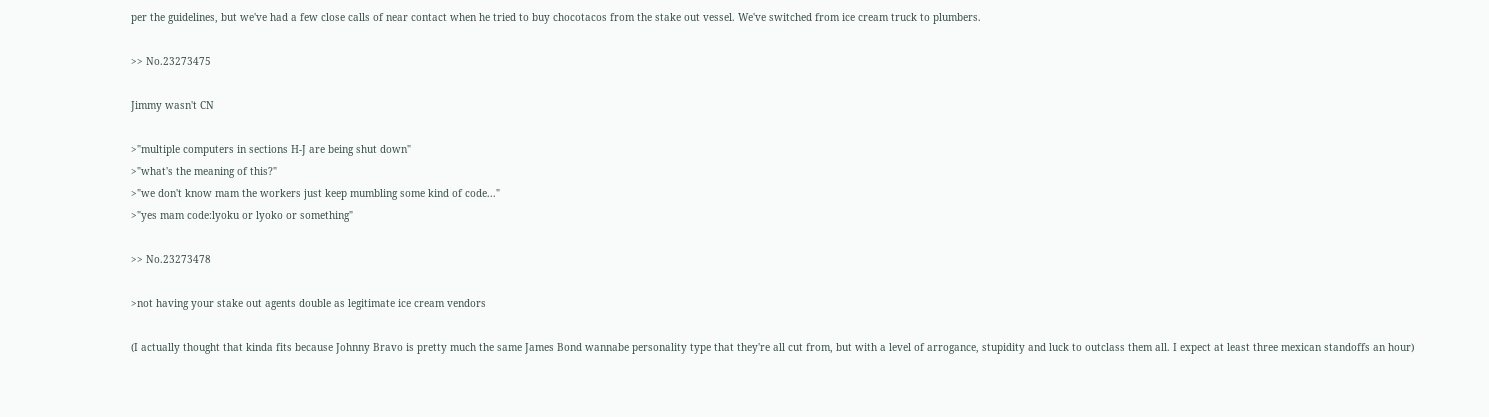per the guidelines, but we've had a few close calls of near contact when he tried to buy chocotacos from the stake out vessel. We've switched from ice cream truck to plumbers.

>> No.23273475

Jimmy wasn't CN

>"multiple computers in sections H-J are being shut down"
>"what's the meaning of this?"
>"we don't know mam the workers just keep mumbling some kind of code..."
>"yes mam code:lyoku or lyoko or something"

>> No.23273478

>not having your stake out agents double as legitimate ice cream vendors

(I actually thought that kinda fits because Johnny Bravo is pretty much the same James Bond wannabe personality type that they're all cut from, but with a level of arrogance, stupidity and luck to outclass them all. I expect at least three mexican standoffs an hour)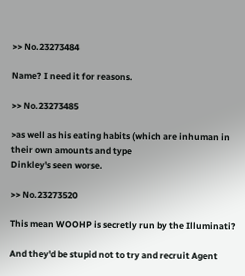>> No.23273484

Name? I need it for reasons.

>> No.23273485

>as well as his eating habits (which are inhuman in their own amounts and type
Dinkley's seen worse.

>> No.23273520

This mean WOOHP is secretly run by the Illuminati?

And they'd be stupid not to try and recruit Agent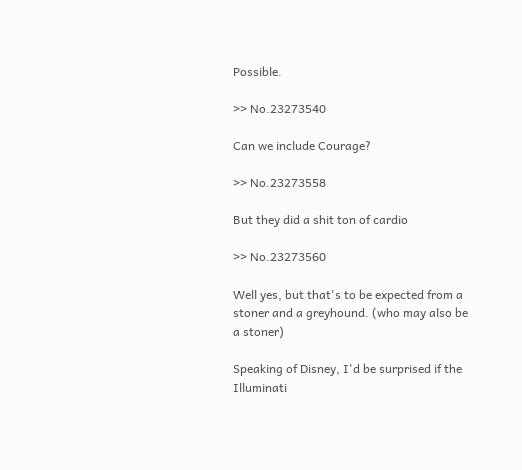Possible.

>> No.23273540

Can we include Courage?

>> No.23273558

But they did a shit ton of cardio

>> No.23273560

Well yes, but that's to be expected from a stoner and a greyhound. (who may also be a stoner)

Speaking of Disney, I'd be surprised if the Illuminati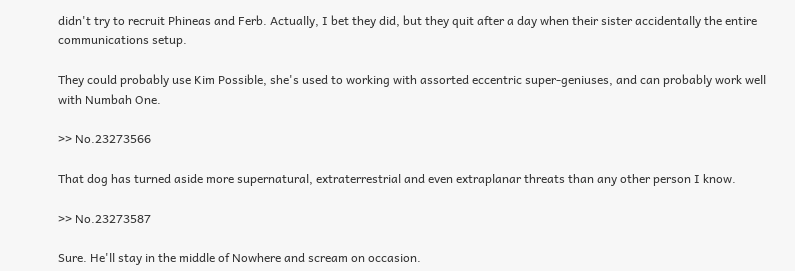didn't try to recruit Phineas and Ferb. Actually, I bet they did, but they quit after a day when their sister accidentally the entire communications setup.

They could probably use Kim Possible, she's used to working with assorted eccentric super-geniuses, and can probably work well with Numbah One.

>> No.23273566

That dog has turned aside more supernatural, extraterrestrial and even extraplanar threats than any other person I know.

>> No.23273587

Sure. He'll stay in the middle of Nowhere and scream on occasion.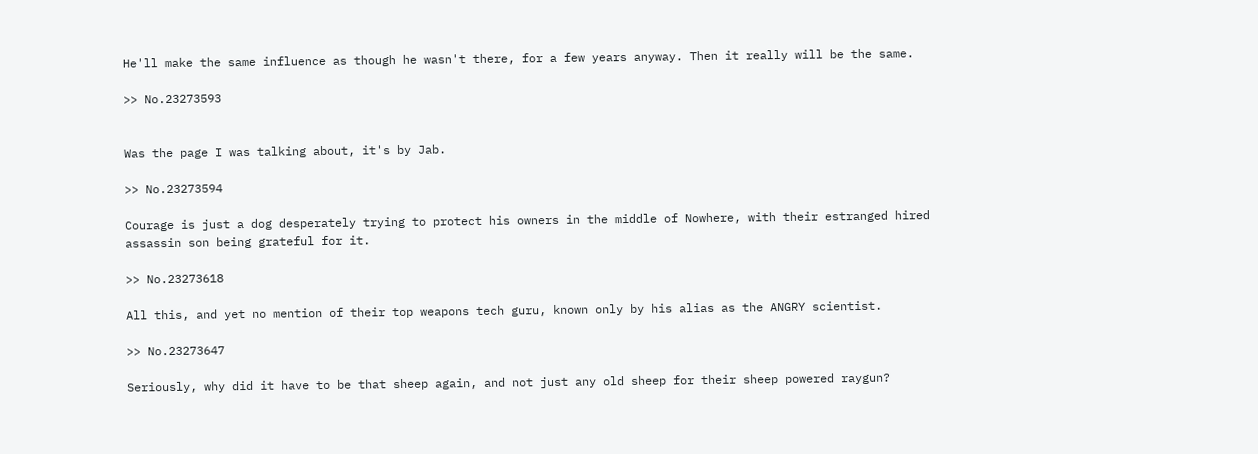He'll make the same influence as though he wasn't there, for a few years anyway. Then it really will be the same.

>> No.23273593


Was the page I was talking about, it's by Jab.

>> No.23273594

Courage is just a dog desperately trying to protect his owners in the middle of Nowhere, with their estranged hired assassin son being grateful for it.

>> No.23273618

All this, and yet no mention of their top weapons tech guru, known only by his alias as the ANGRY scientist.

>> No.23273647

Seriously, why did it have to be that sheep again, and not just any old sheep for their sheep powered raygun?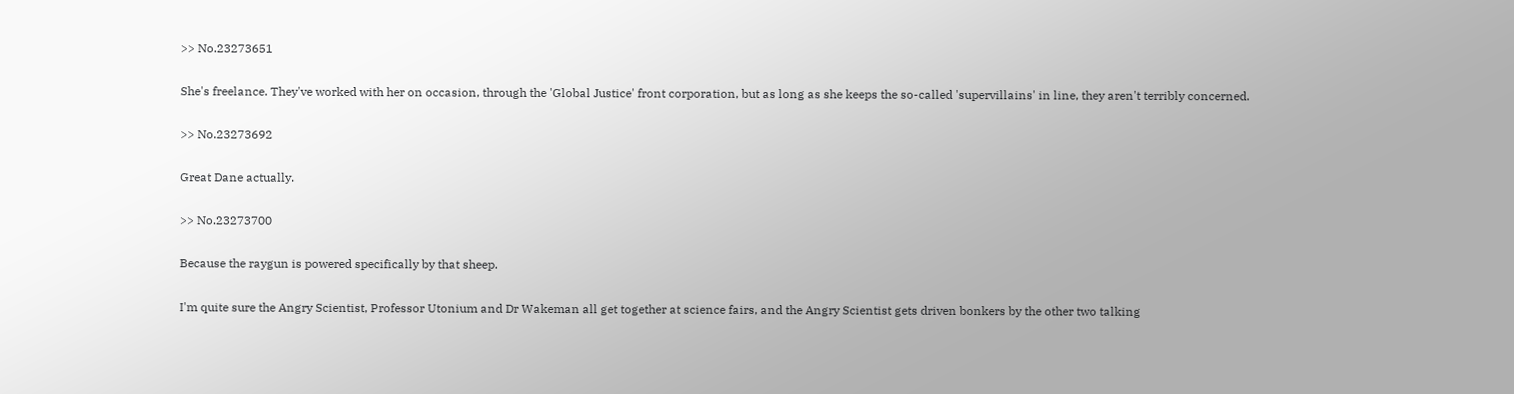>> No.23273651

She's freelance. They've worked with her on occasion, through the 'Global Justice' front corporation, but as long as she keeps the so-called 'supervillains' in line, they aren't terribly concerned.

>> No.23273692

Great Dane actually.

>> No.23273700

Because the raygun is powered specifically by that sheep.

I'm quite sure the Angry Scientist, Professor Utonium and Dr Wakeman all get together at science fairs, and the Angry Scientist gets driven bonkers by the other two talking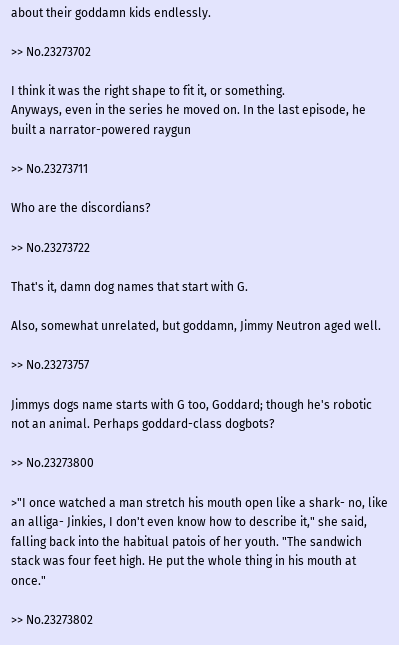about their goddamn kids endlessly.

>> No.23273702

I think it was the right shape to fit it, or something.
Anyways, even in the series he moved on. In the last episode, he built a narrator-powered raygun

>> No.23273711

Who are the discordians?

>> No.23273722

That's it, damn dog names that start with G.

Also, somewhat unrelated, but goddamn, Jimmy Neutron aged well.

>> No.23273757

Jimmys dogs name starts with G too, Goddard; though he's robotic not an animal. Perhaps goddard-class dogbots?

>> No.23273800

>"I once watched a man stretch his mouth open like a shark- no, like an alliga- Jinkies, I don't even know how to describe it," she said, falling back into the habitual patois of her youth. "The sandwich stack was four feet high. He put the whole thing in his mouth at once."

>> No.23273802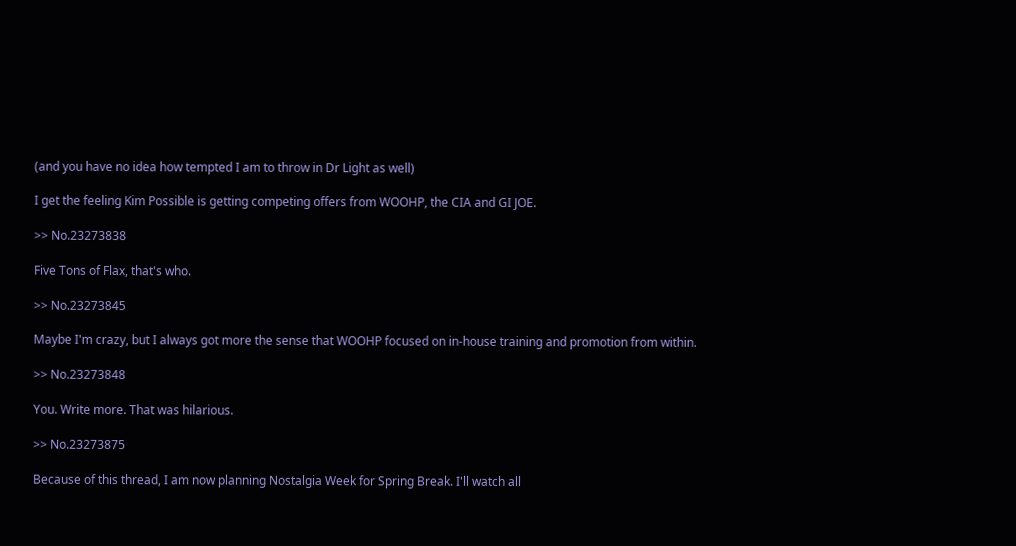(and you have no idea how tempted I am to throw in Dr Light as well)

I get the feeling Kim Possible is getting competing offers from WOOHP, the CIA and GI JOE.

>> No.23273838

Five Tons of Flax, that's who.

>> No.23273845

Maybe I'm crazy, but I always got more the sense that WOOHP focused on in-house training and promotion from within.

>> No.23273848

You. Write more. That was hilarious.

>> No.23273875

Because of this thread, I am now planning Nostalgia Week for Spring Break. I'll watch all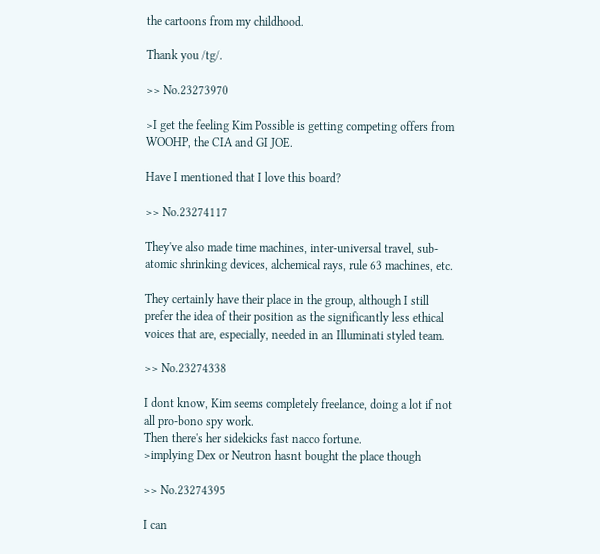the cartoons from my childhood.

Thank you /tg/.

>> No.23273970

>I get the feeling Kim Possible is getting competing offers from WOOHP, the CIA and GI JOE.

Have I mentioned that I love this board?

>> No.23274117

They've also made time machines, inter-universal travel, sub-atomic shrinking devices, alchemical rays, rule 63 machines, etc.

They certainly have their place in the group, although I still prefer the idea of their position as the significantly less ethical voices that are, especially, needed in an Illuminati styled team.

>> No.23274338

I dont know, Kim seems completely freelance, doing a lot if not all pro-bono spy work.
Then there's her sidekicks fast nacco fortune.
>implying Dex or Neutron hasnt bought the place though

>> No.23274395

I can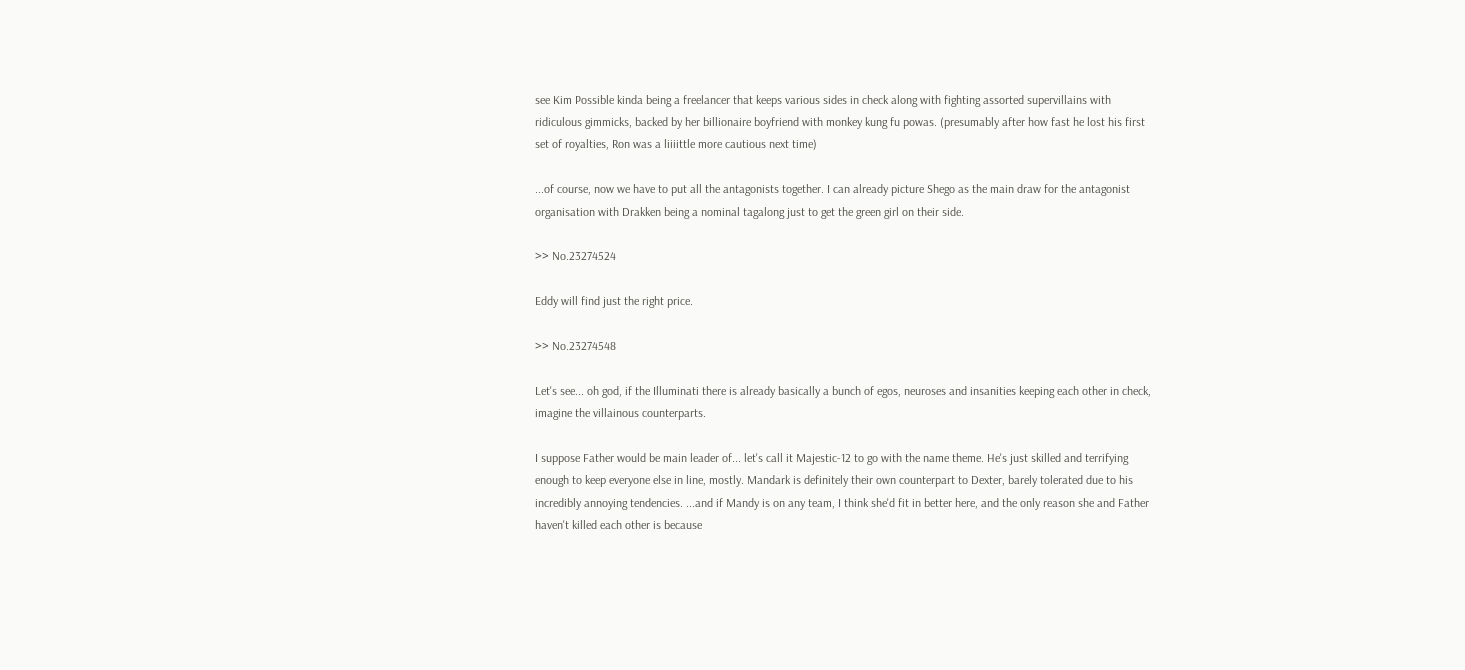see Kim Possible kinda being a freelancer that keeps various sides in check along with fighting assorted supervillains with ridiculous gimmicks, backed by her billionaire boyfriend with monkey kung fu powas. (presumably after how fast he lost his first set of royalties, Ron was a liiiittle more cautious next time)

...of course, now we have to put all the antagonists together. I can already picture Shego as the main draw for the antagonist organisation with Drakken being a nominal tagalong just to get the green girl on their side.

>> No.23274524

Eddy will find just the right price.

>> No.23274548

Let's see... oh god, if the Illuminati there is already basically a bunch of egos, neuroses and insanities keeping each other in check, imagine the villainous counterparts.

I suppose Father would be main leader of... let's call it Majestic-12 to go with the name theme. He's just skilled and terrifying enough to keep everyone else in line, mostly. Mandark is definitely their own counterpart to Dexter, barely tolerated due to his incredibly annoying tendencies. ...and if Mandy is on any team, I think she'd fit in better here, and the only reason she and Father haven't killed each other is because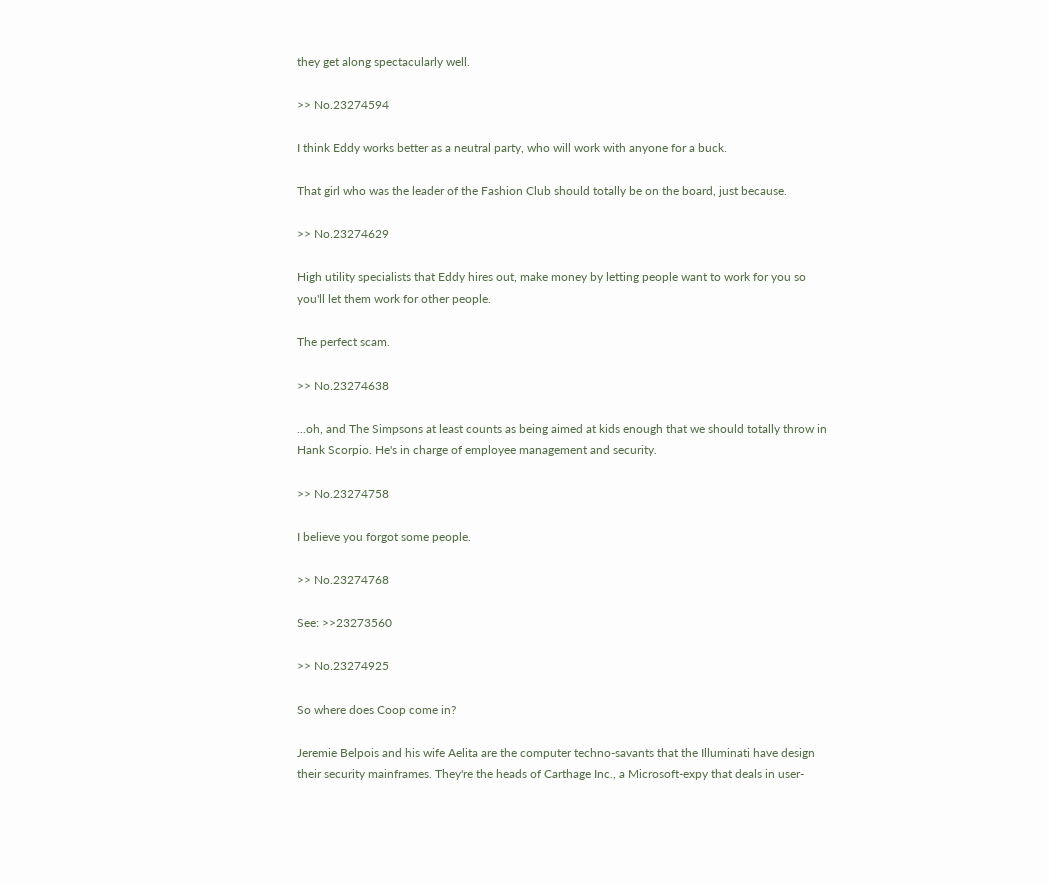they get along spectacularly well.

>> No.23274594

I think Eddy works better as a neutral party, who will work with anyone for a buck.

That girl who was the leader of the Fashion Club should totally be on the board, just because.

>> No.23274629

High utility specialists that Eddy hires out, make money by letting people want to work for you so you'll let them work for other people.

The perfect scam.

>> No.23274638

...oh, and The Simpsons at least counts as being aimed at kids enough that we should totally throw in Hank Scorpio. He's in charge of employee management and security.

>> No.23274758

I believe you forgot some people.

>> No.23274768

See: >>23273560

>> No.23274925

So where does Coop come in?

Jeremie Belpois and his wife Aelita are the computer techno-savants that the Illuminati have design their security mainframes. They're the heads of Carthage Inc., a Microsoft-expy that deals in user-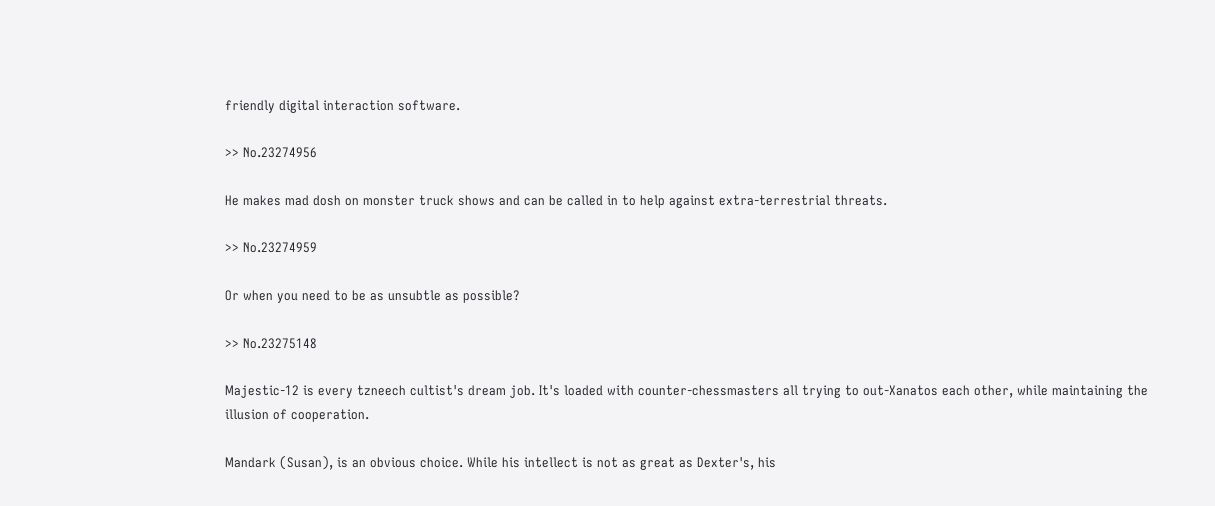friendly digital interaction software.

>> No.23274956

He makes mad dosh on monster truck shows and can be called in to help against extra-terrestrial threats.

>> No.23274959

Or when you need to be as unsubtle as possible?

>> No.23275148

Majestic-12 is every tzneech cultist's dream job. It's loaded with counter-chessmasters all trying to out-Xanatos each other, while maintaining the illusion of cooperation.

Mandark (Susan), is an obvious choice. While his intellect is not as great as Dexter's, his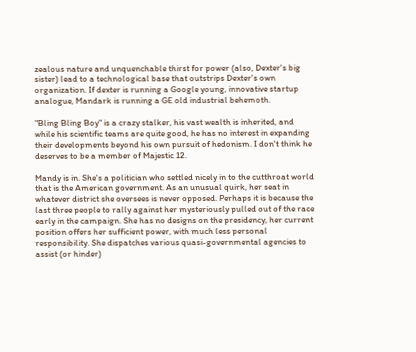zealous nature and unquenchable thirst for power (also, Dexter's big sister) lead to a technological base that outstrips Dexter's own organization. If dexter is running a Google young, innovative startup analogue, Mandark is running a GE old industrial behemoth.

"Bling Bling Boy" is a crazy stalker, his vast wealth is inherited, and while his scientific teams are quite good, he has no interest in expanding their developments beyond his own pursuit of hedonism. I don't think he deserves to be a member of Majestic 12.

Mandy is in. She's a politician who settled nicely in to the cutthroat world that is the American government. As an unusual quirk, her seat in whatever district she oversees is never opposed. Perhaps it is because the last three people to rally against her mysteriously pulled out of the race early in the campaign. She has no designs on the presidency, her current position offers her sufficient power, with much less personal responsibility. She dispatches various quasi-governmental agencies to assist (or hinder)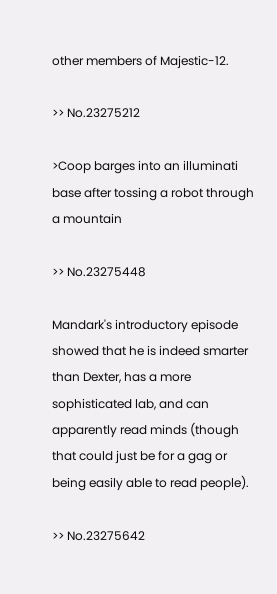other members of Majestic-12.

>> No.23275212

>Coop barges into an illuminati base after tossing a robot through a mountain

>> No.23275448

Mandark's introductory episode showed that he is indeed smarter than Dexter, has a more sophisticated lab, and can apparently read minds (though that could just be for a gag or being easily able to read people).

>> No.23275642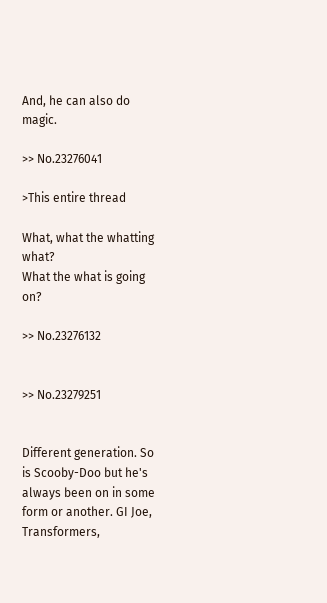And, he can also do magic.

>> No.23276041

>This entire thread

What, what the whatting what?
What the what is going on?

>> No.23276132


>> No.23279251


Different generation. So is Scooby-Doo but he's always been on in some form or another. GI Joe, Transformers,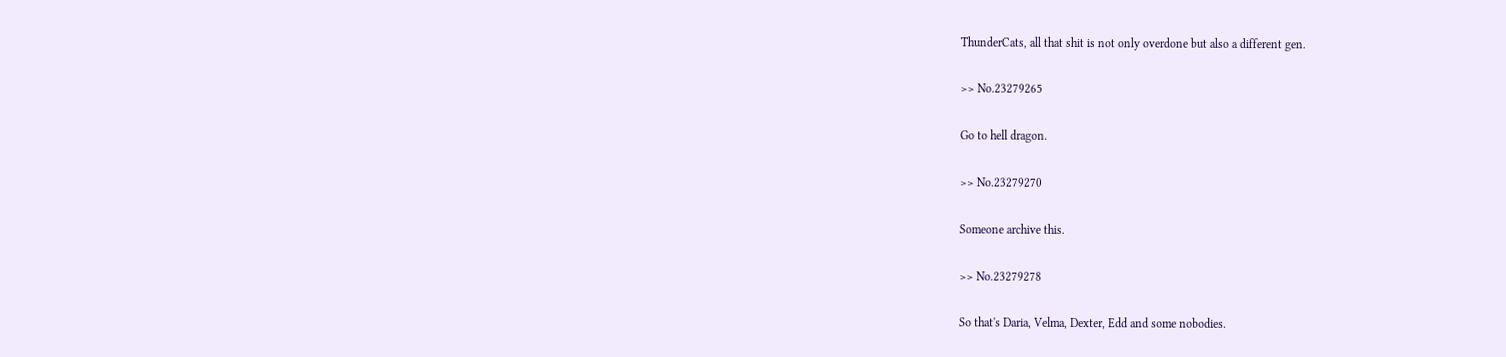ThunderCats, all that shit is not only overdone but also a different gen.

>> No.23279265

Go to hell dragon.

>> No.23279270

Someone archive this.

>> No.23279278

So that's Daria, Velma, Dexter, Edd and some nobodies.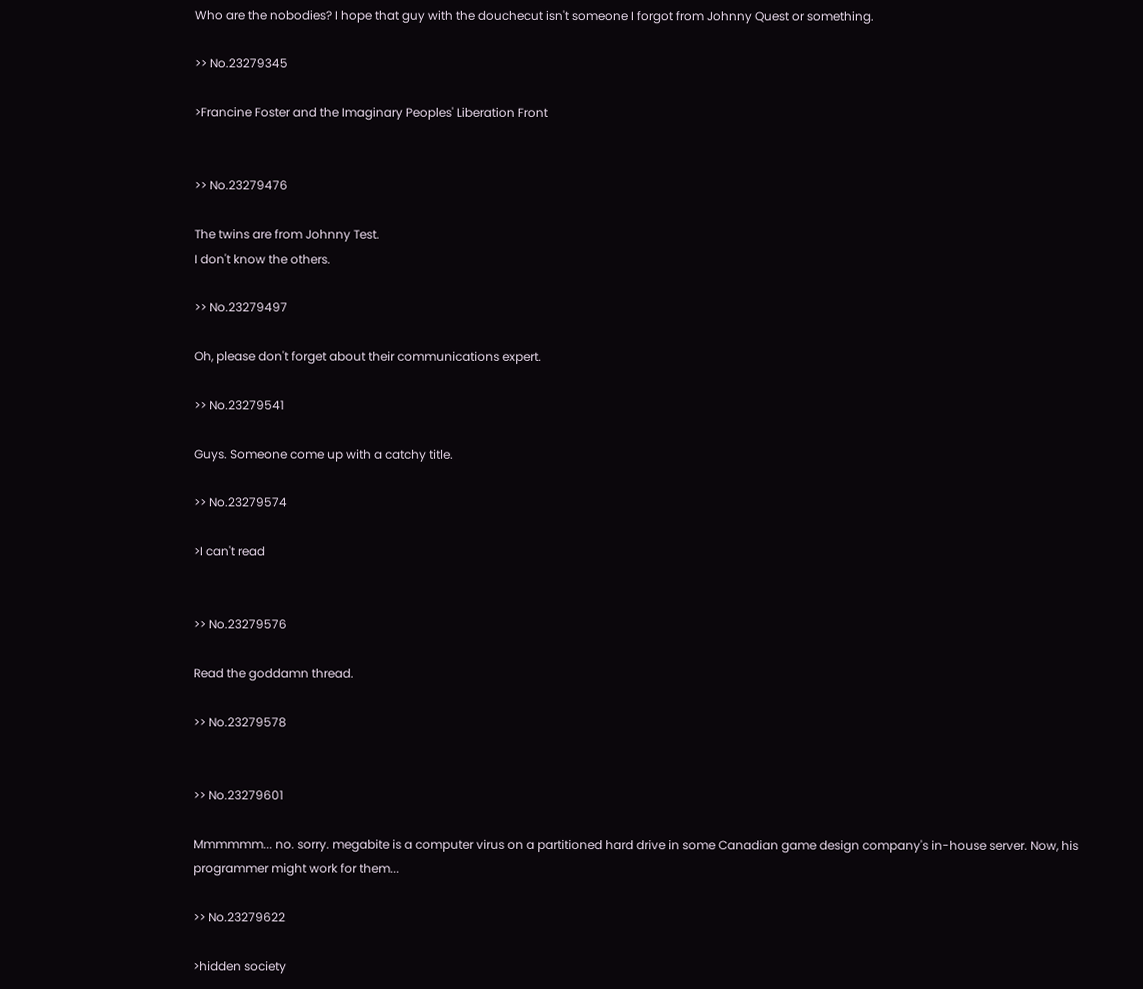Who are the nobodies? I hope that guy with the douchecut isn't someone I forgot from Johnny Quest or something.

>> No.23279345

>Francine Foster and the Imaginary Peoples' Liberation Front


>> No.23279476

The twins are from Johnny Test.
I don't know the others.

>> No.23279497

Oh, please don't forget about their communications expert.

>> No.23279541

Guys. Someone come up with a catchy title.

>> No.23279574

>I can't read


>> No.23279576

Read the goddamn thread.

>> No.23279578


>> No.23279601

Mmmmmm... no. sorry. megabite is a computer virus on a partitioned hard drive in some Canadian game design company's in-house server. Now, his programmer might work for them...

>> No.23279622

>hidden society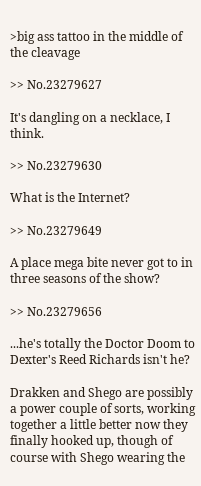>big ass tattoo in the middle of the cleavage

>> No.23279627

It's dangling on a necklace, I think.

>> No.23279630

What is the Internet?

>> No.23279649

A place mega bite never got to in three seasons of the show?

>> No.23279656

...he's totally the Doctor Doom to Dexter's Reed Richards isn't he?

Drakken and Shego are possibly a power couple of sorts, working together a little better now they finally hooked up, though of course with Shego wearing the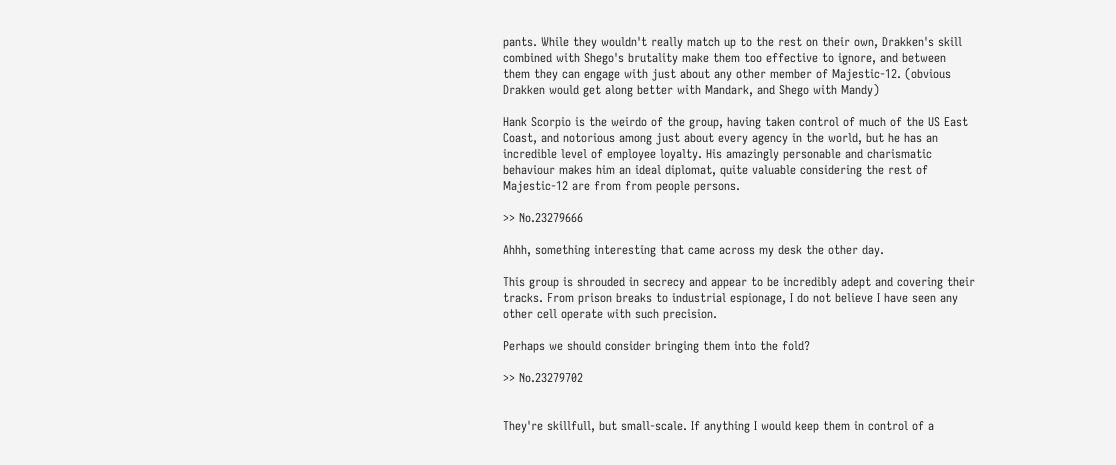pants. While they wouldn't really match up to the rest on their own, Drakken's skill combined with Shego's brutality make them too effective to ignore, and between them they can engage with just about any other member of Majestic-12. (obvious Drakken would get along better with Mandark, and Shego with Mandy)

Hank Scorpio is the weirdo of the group, having taken control of much of the US East Coast, and notorious among just about every agency in the world, but he has an incredible level of employee loyalty. His amazingly personable and charismatic behaviour makes him an ideal diplomat, quite valuable considering the rest of Majestic-12 are from from people persons.

>> No.23279666

Ahhh, something interesting that came across my desk the other day.

This group is shrouded in secrecy and appear to be incredibly adept and covering their tracks. From prison breaks to industrial espionage, I do not believe I have seen any other cell operate with such precision.

Perhaps we should consider bringing them into the fold?

>> No.23279702


They're skillfull, but small-scale. If anything I would keep them in control of a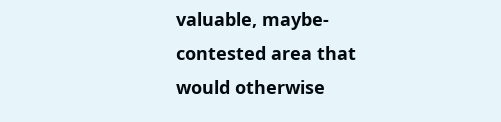valuable, maybe-contested area that would otherwise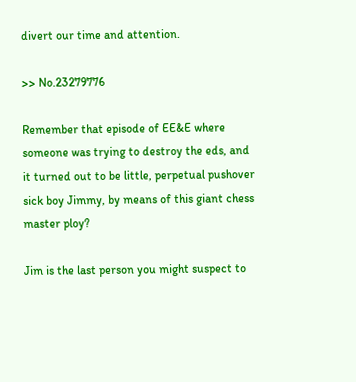divert our time and attention.

>> No.23279776

Remember that episode of EE&E where someone was trying to destroy the eds, and it turned out to be little, perpetual pushover sick boy Jimmy, by means of this giant chess master ploy?

Jim is the last person you might suspect to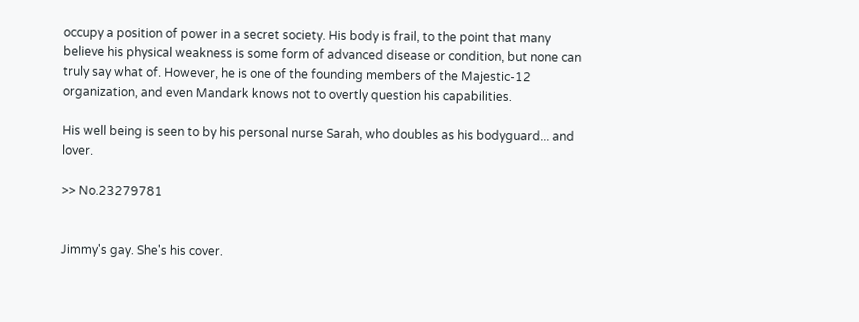occupy a position of power in a secret society. His body is frail, to the point that many believe his physical weakness is some form of advanced disease or condition, but none can truly say what of. However, he is one of the founding members of the Majestic-12 organization, and even Mandark knows not to overtly question his capabilities.

His well being is seen to by his personal nurse Sarah, who doubles as his bodyguard... and lover.

>> No.23279781


Jimmy's gay. She's his cover.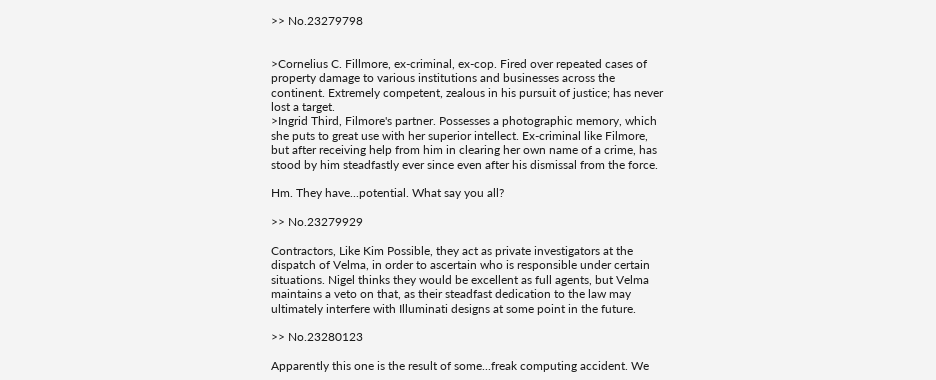>> No.23279798


>Cornelius C. Fillmore, ex-criminal, ex-cop. Fired over repeated cases of property damage to various institutions and businesses across the continent. Extremely competent, zealous in his pursuit of justice; has never lost a target.
>Ingrid Third, Filmore's partner. Possesses a photographic memory, which she puts to great use with her superior intellect. Ex-criminal like Filmore, but after receiving help from him in clearing her own name of a crime, has stood by him steadfastly ever since even after his dismissal from the force.

Hm. They have...potential. What say you all?

>> No.23279929

Contractors, Like Kim Possible, they act as private investigators at the dispatch of Velma, in order to ascertain who is responsible under certain situations. Nigel thinks they would be excellent as full agents, but Velma maintains a veto on that, as their steadfast dedication to the law may ultimately interfere with Illuminati designs at some point in the future.

>> No.23280123

Apparently this one is the result of some...freak computing accident. We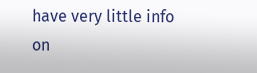have very little info on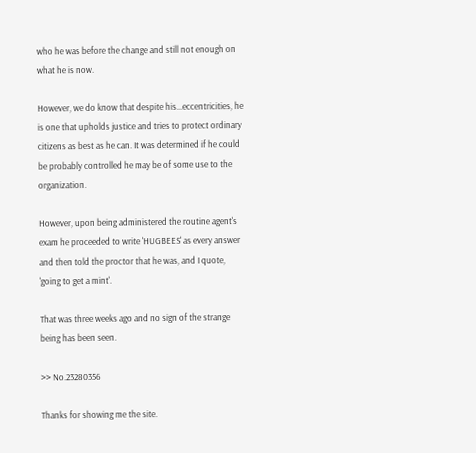who he was before the change and still not enough on what he is now.

However, we do know that despite his...eccentricities, he is one that upholds justice and tries to protect ordinary citizens as best as he can. It was determined if he could be probably controlled he may be of some use to the organization.

However, upon being administered the routine agent's exam he proceeded to write 'HUGBEES' as every answer and then told the proctor that he was, and I quote, 'going to get a mint'.

That was three weeks ago and no sign of the strange being has been seen.

>> No.23280356

Thanks for showing me the site.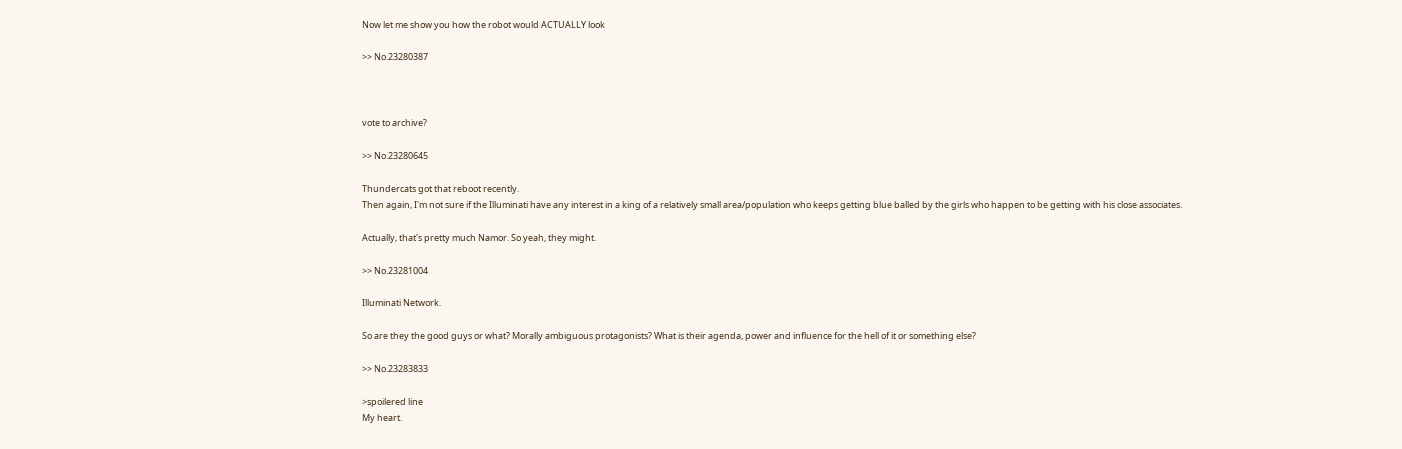Now let me show you how the robot would ACTUALLY look

>> No.23280387



vote to archive?

>> No.23280645

Thundercats got that reboot recently.
Then again, I'm not sure if the Illuminati have any interest in a king of a relatively small area/population who keeps getting blue balled by the girls who happen to be getting with his close associates.

Actually, that's pretty much Namor. So yeah, they might.

>> No.23281004

Illuminati Network.

So are they the good guys or what? Morally ambiguous protagonists? What is their agenda, power and influence for the hell of it or something else?

>> No.23283833

>spoilered line
My heart.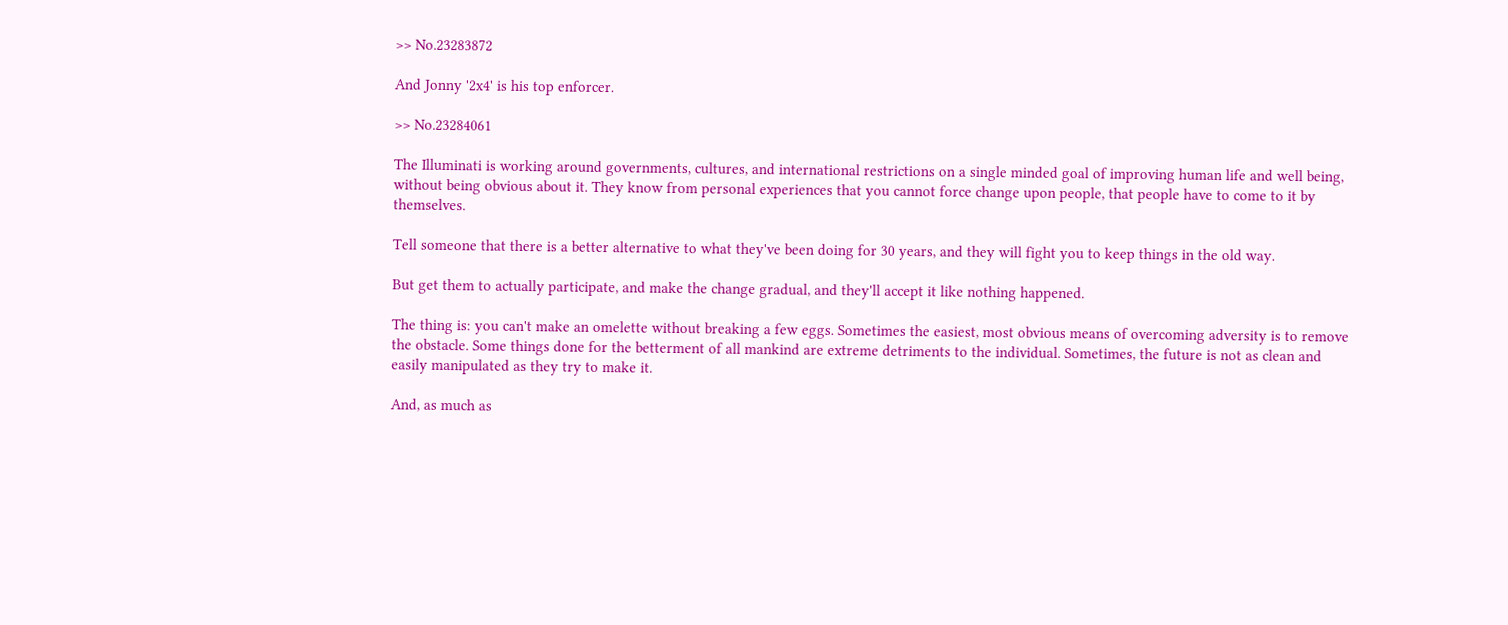>> No.23283872

And Jonny '2x4' is his top enforcer.

>> No.23284061

The Illuminati is working around governments, cultures, and international restrictions on a single minded goal of improving human life and well being, without being obvious about it. They know from personal experiences that you cannot force change upon people, that people have to come to it by themselves.

Tell someone that there is a better alternative to what they've been doing for 30 years, and they will fight you to keep things in the old way.

But get them to actually participate, and make the change gradual, and they'll accept it like nothing happened.

The thing is: you can't make an omelette without breaking a few eggs. Sometimes the easiest, most obvious means of overcoming adversity is to remove the obstacle. Some things done for the betterment of all mankind are extreme detriments to the individual. Sometimes, the future is not as clean and easily manipulated as they try to make it.

And, as much as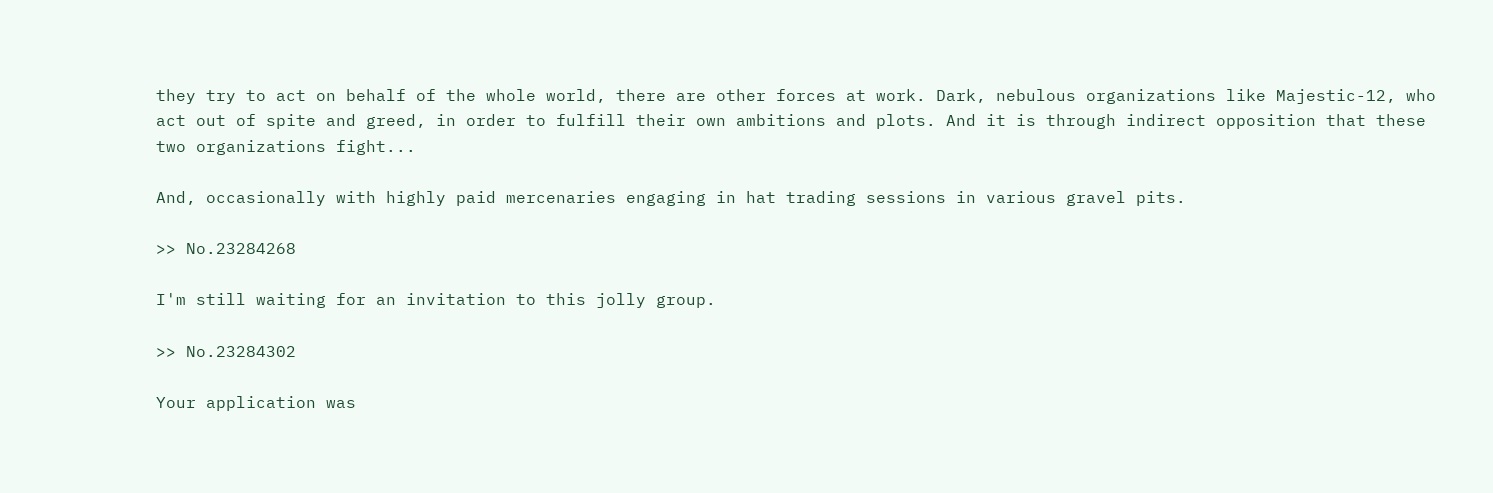they try to act on behalf of the whole world, there are other forces at work. Dark, nebulous organizations like Majestic-12, who act out of spite and greed, in order to fulfill their own ambitions and plots. And it is through indirect opposition that these two organizations fight...

And, occasionally with highly paid mercenaries engaging in hat trading sessions in various gravel pits.

>> No.23284268

I'm still waiting for an invitation to this jolly group.

>> No.23284302

Your application was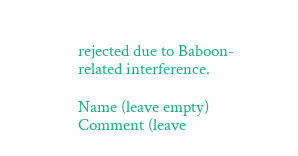rejected due to Baboon-related interference.

Name (leave empty)
Comment (leave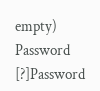empty)
Password [?]Password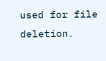used for file deletion.